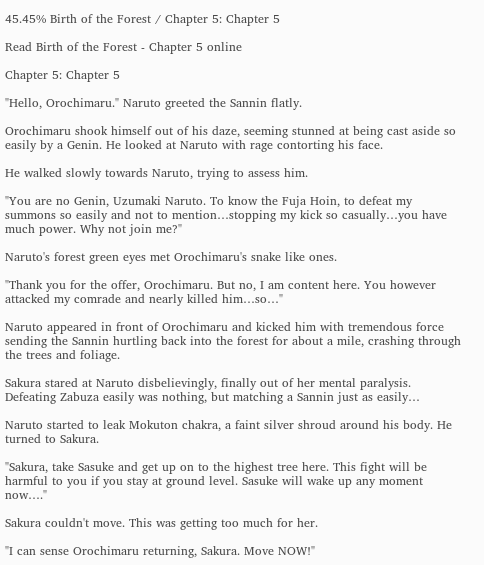45.45% Birth of the Forest / Chapter 5: Chapter 5

Read Birth of the Forest - Chapter 5 online

Chapter 5: Chapter 5

"Hello, Orochimaru." Naruto greeted the Sannin flatly.

Orochimaru shook himself out of his daze, seeming stunned at being cast aside so easily by a Genin. He looked at Naruto with rage contorting his face.

He walked slowly towards Naruto, trying to assess him.

"You are no Genin, Uzumaki Naruto. To know the Fuja Hoin, to defeat my summons so easily and not to mention…stopping my kick so casually…you have much power. Why not join me?"

Naruto's forest green eyes met Orochimaru's snake like ones.

"Thank you for the offer, Orochimaru. But no, I am content here. You however attacked my comrade and nearly killed him…so…"

Naruto appeared in front of Orochimaru and kicked him with tremendous force sending the Sannin hurtling back into the forest for about a mile, crashing through the trees and foliage.

Sakura stared at Naruto disbelievingly, finally out of her mental paralysis. Defeating Zabuza easily was nothing, but matching a Sannin just as easily…

Naruto started to leak Mokuton chakra, a faint silver shroud around his body. He turned to Sakura.

"Sakura, take Sasuke and get up on to the highest tree here. This fight will be harmful to you if you stay at ground level. Sasuke will wake up any moment now…."

Sakura couldn't move. This was getting too much for her.

"I can sense Orochimaru returning, Sakura. Move NOW!"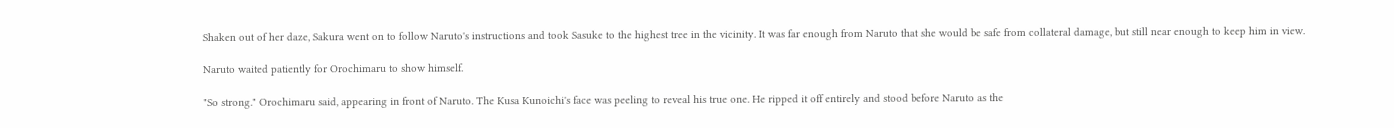Shaken out of her daze, Sakura went on to follow Naruto's instructions and took Sasuke to the highest tree in the vicinity. It was far enough from Naruto that she would be safe from collateral damage, but still near enough to keep him in view.

Naruto waited patiently for Orochimaru to show himself.

"So strong." Orochimaru said, appearing in front of Naruto. The Kusa Kunoichi's face was peeling to reveal his true one. He ripped it off entirely and stood before Naruto as the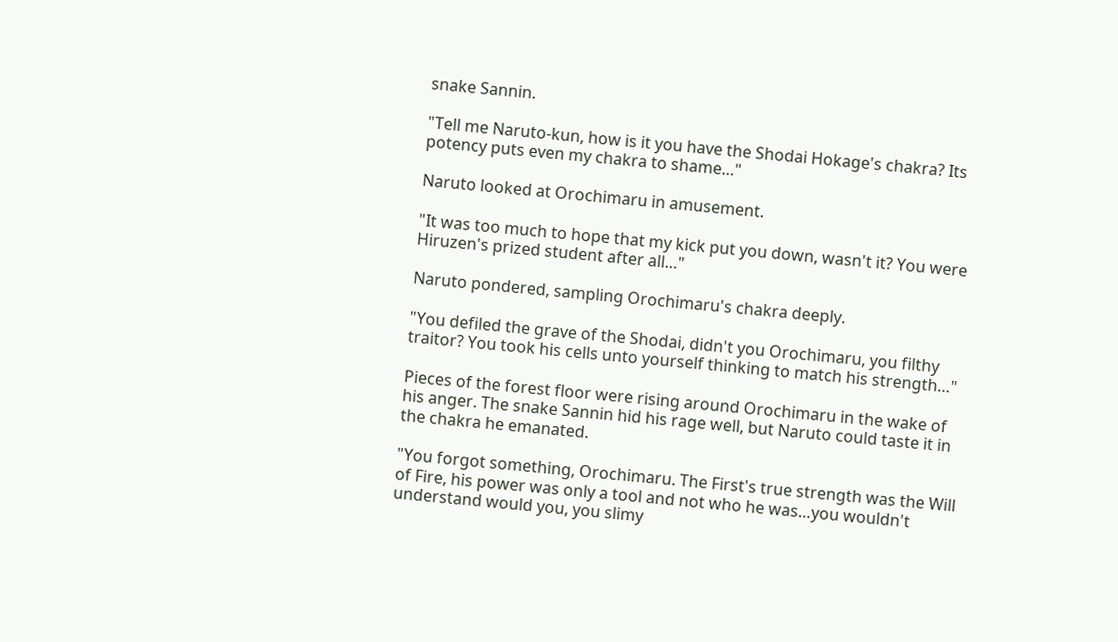snake Sannin.

"Tell me Naruto-kun, how is it you have the Shodai Hokage's chakra? Its potency puts even my chakra to shame…"

Naruto looked at Orochimaru in amusement.

"It was too much to hope that my kick put you down, wasn't it? You were Hiruzen's prized student after all…"

Naruto pondered, sampling Orochimaru's chakra deeply.

"You defiled the grave of the Shodai, didn't you Orochimaru, you filthy traitor? You took his cells unto yourself thinking to match his strength…"

Pieces of the forest floor were rising around Orochimaru in the wake of his anger. The snake Sannin hid his rage well, but Naruto could taste it in the chakra he emanated.

"You forgot something, Orochimaru. The First's true strength was the Will of Fire, his power was only a tool and not who he was…you wouldn't understand would you, you slimy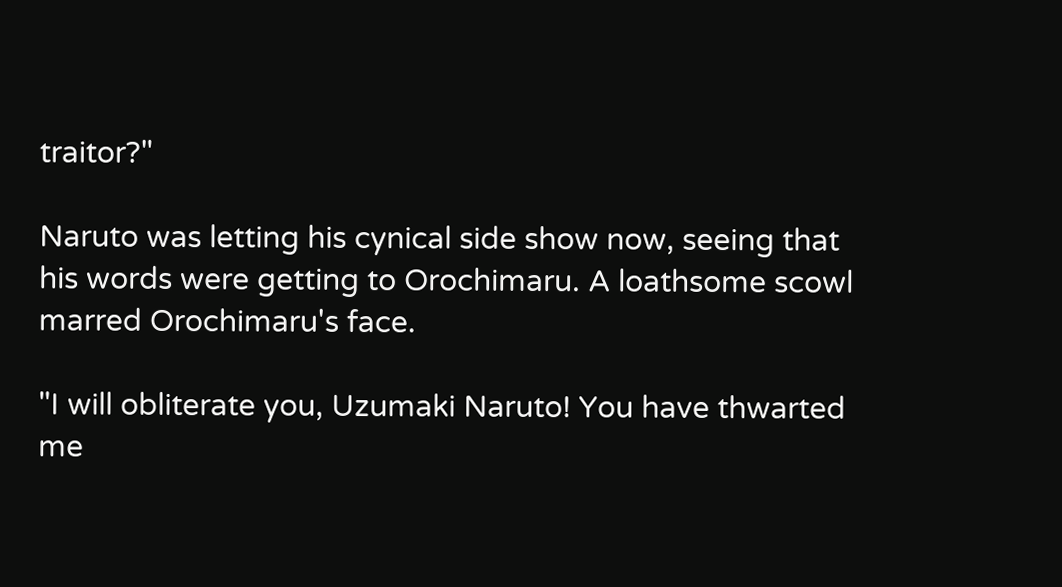traitor?"

Naruto was letting his cynical side show now, seeing that his words were getting to Orochimaru. A loathsome scowl marred Orochimaru's face.

"I will obliterate you, Uzumaki Naruto! You have thwarted me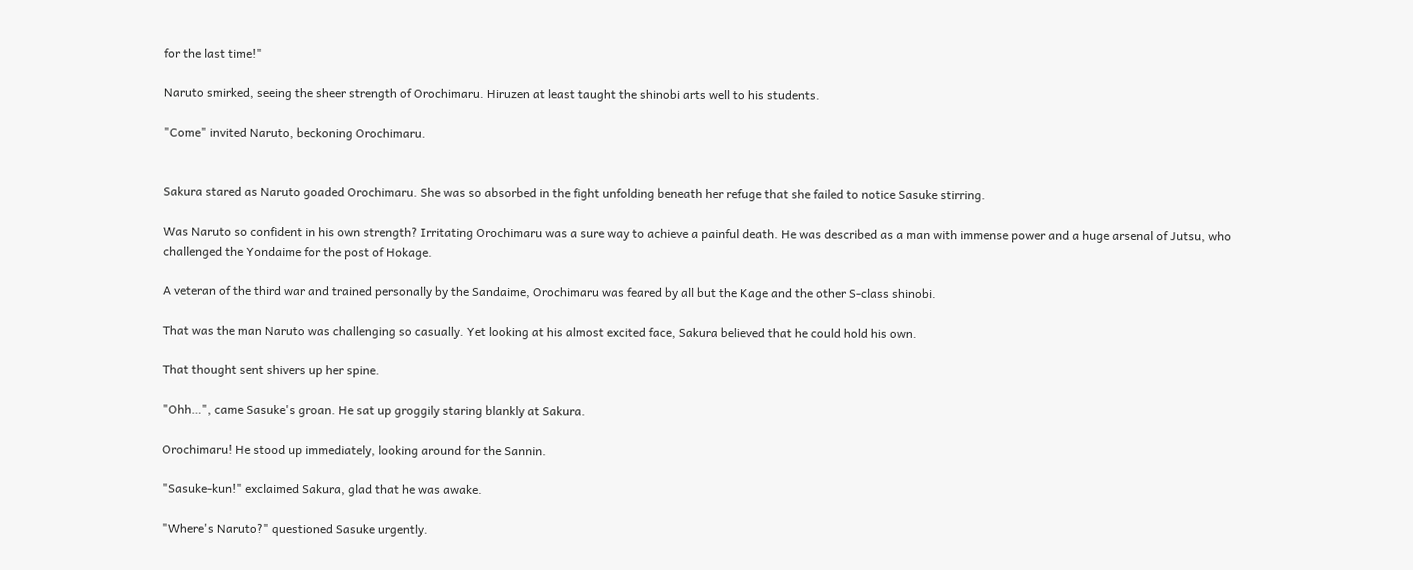for the last time!"

Naruto smirked, seeing the sheer strength of Orochimaru. Hiruzen at least taught the shinobi arts well to his students.

"Come" invited Naruto, beckoning Orochimaru.


Sakura stared as Naruto goaded Orochimaru. She was so absorbed in the fight unfolding beneath her refuge that she failed to notice Sasuke stirring.

Was Naruto so confident in his own strength? Irritating Orochimaru was a sure way to achieve a painful death. He was described as a man with immense power and a huge arsenal of Jutsu, who challenged the Yondaime for the post of Hokage.

A veteran of the third war and trained personally by the Sandaime, Orochimaru was feared by all but the Kage and the other S-class shinobi.

That was the man Naruto was challenging so casually. Yet looking at his almost excited face, Sakura believed that he could hold his own.

That thought sent shivers up her spine.

"Ohh…", came Sasuke's groan. He sat up groggily staring blankly at Sakura.

Orochimaru! He stood up immediately, looking around for the Sannin.

"Sasuke-kun!" exclaimed Sakura, glad that he was awake.

"Where's Naruto?" questioned Sasuke urgently.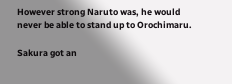However strong Naruto was, he would never be able to stand up to Orochimaru.

Sakura got an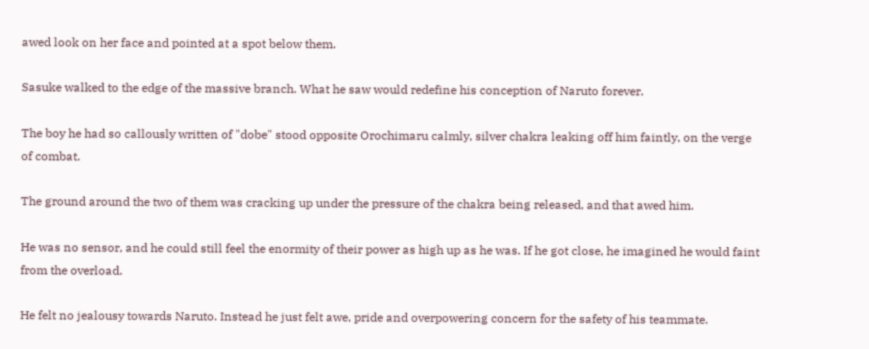awed look on her face and pointed at a spot below them.

Sasuke walked to the edge of the massive branch. What he saw would redefine his conception of Naruto forever.

The boy he had so callously written of "dobe" stood opposite Orochimaru calmly, silver chakra leaking off him faintly, on the verge of combat.

The ground around the two of them was cracking up under the pressure of the chakra being released, and that awed him.

He was no sensor, and he could still feel the enormity of their power as high up as he was. If he got close, he imagined he would faint from the overload.

He felt no jealousy towards Naruto. Instead he just felt awe, pride and overpowering concern for the safety of his teammate.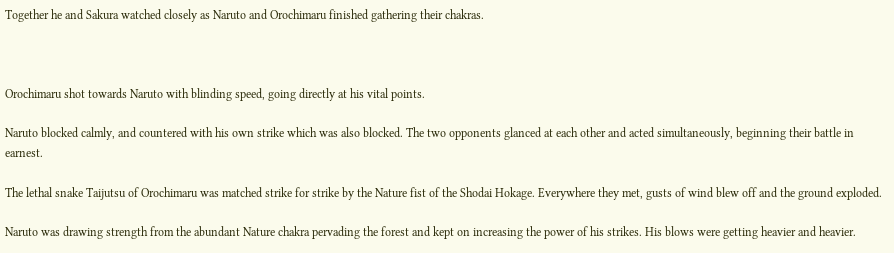Together he and Sakura watched closely as Naruto and Orochimaru finished gathering their chakras.



Orochimaru shot towards Naruto with blinding speed, going directly at his vital points.

Naruto blocked calmly, and countered with his own strike which was also blocked. The two opponents glanced at each other and acted simultaneously, beginning their battle in earnest.

The lethal snake Taijutsu of Orochimaru was matched strike for strike by the Nature fist of the Shodai Hokage. Everywhere they met, gusts of wind blew off and the ground exploded.

Naruto was drawing strength from the abundant Nature chakra pervading the forest and kept on increasing the power of his strikes. His blows were getting heavier and heavier.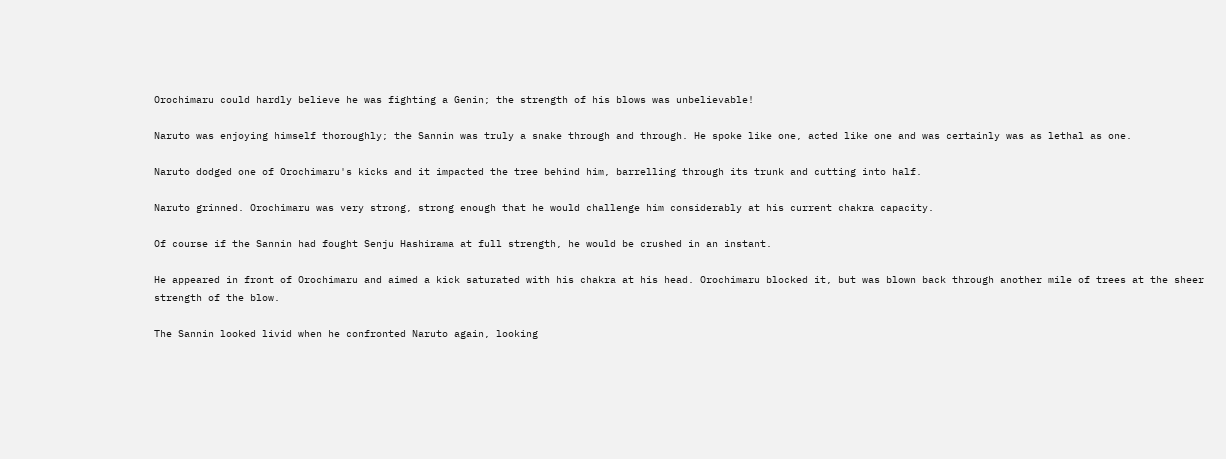Orochimaru could hardly believe he was fighting a Genin; the strength of his blows was unbelievable!

Naruto was enjoying himself thoroughly; the Sannin was truly a snake through and through. He spoke like one, acted like one and was certainly was as lethal as one.

Naruto dodged one of Orochimaru's kicks and it impacted the tree behind him, barrelling through its trunk and cutting into half.

Naruto grinned. Orochimaru was very strong, strong enough that he would challenge him considerably at his current chakra capacity.

Of course if the Sannin had fought Senju Hashirama at full strength, he would be crushed in an instant.

He appeared in front of Orochimaru and aimed a kick saturated with his chakra at his head. Orochimaru blocked it, but was blown back through another mile of trees at the sheer strength of the blow.

The Sannin looked livid when he confronted Naruto again, looking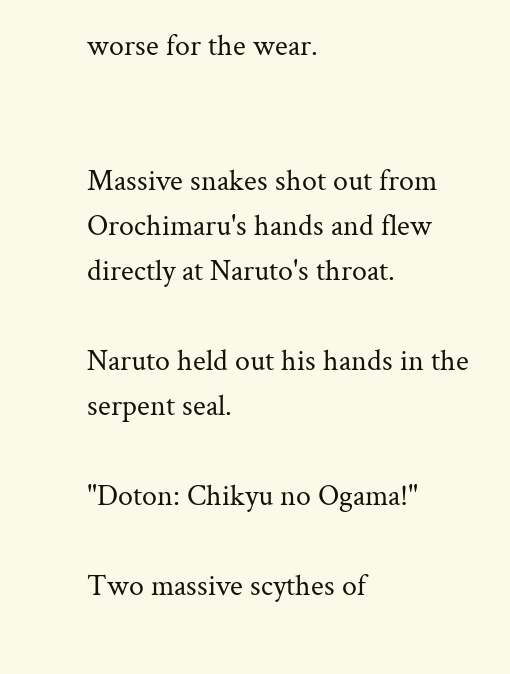worse for the wear.


Massive snakes shot out from Orochimaru's hands and flew directly at Naruto's throat.

Naruto held out his hands in the serpent seal.

"Doton: Chikyu no Ogama!"

Two massive scythes of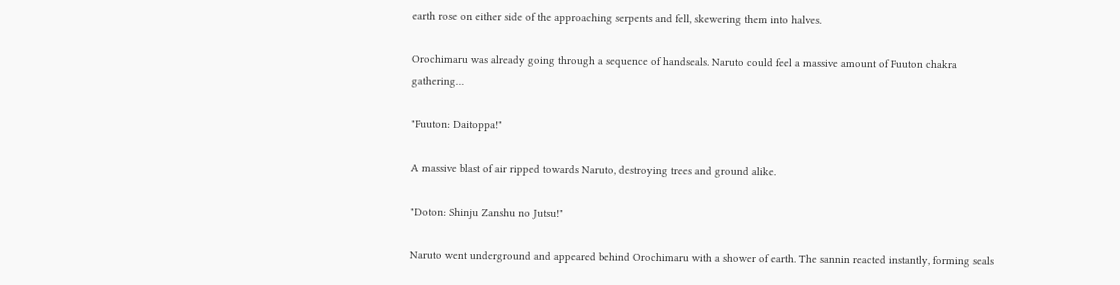earth rose on either side of the approaching serpents and fell, skewering them into halves.

Orochimaru was already going through a sequence of handseals. Naruto could feel a massive amount of Fuuton chakra gathering…

"Fuuton: Daitoppa!"

A massive blast of air ripped towards Naruto, destroying trees and ground alike.

"Doton: Shinju Zanshu no Jutsu!"

Naruto went underground and appeared behind Orochimaru with a shower of earth. The sannin reacted instantly, forming seals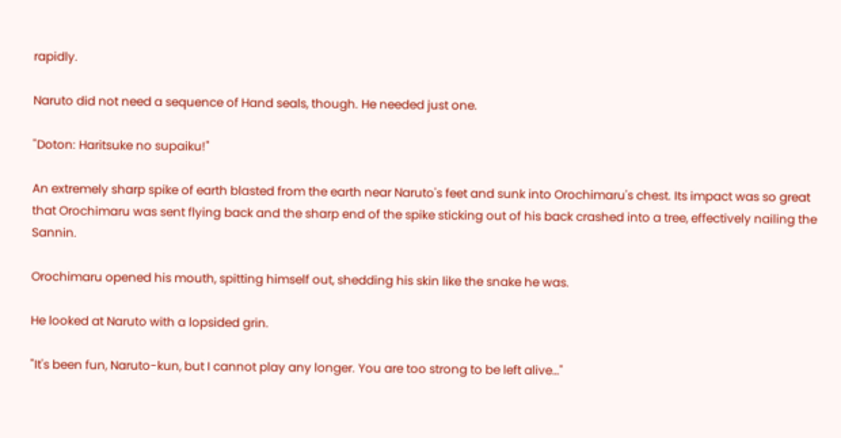rapidly.

Naruto did not need a sequence of Hand seals, though. He needed just one.

"Doton: Haritsuke no supaiku!"

An extremely sharp spike of earth blasted from the earth near Naruto's feet and sunk into Orochimaru's chest. Its impact was so great that Orochimaru was sent flying back and the sharp end of the spike sticking out of his back crashed into a tree, effectively nailing the Sannin.

Orochimaru opened his mouth, spitting himself out, shedding his skin like the snake he was.

He looked at Naruto with a lopsided grin.

"It's been fun, Naruto-kun, but I cannot play any longer. You are too strong to be left alive…"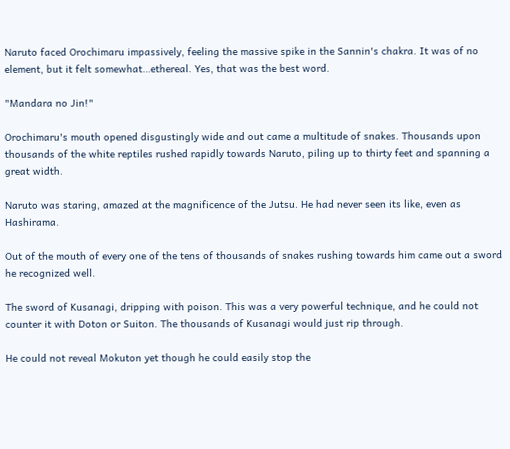Naruto faced Orochimaru impassively, feeling the massive spike in the Sannin's chakra. It was of no element, but it felt somewhat…ethereal. Yes, that was the best word.

"Mandara no Jin!"

Orochimaru's mouth opened disgustingly wide and out came a multitude of snakes. Thousands upon thousands of the white reptiles rushed rapidly towards Naruto, piling up to thirty feet and spanning a great width.

Naruto was staring, amazed at the magnificence of the Jutsu. He had never seen its like, even as Hashirama.

Out of the mouth of every one of the tens of thousands of snakes rushing towards him came out a sword he recognized well.

The sword of Kusanagi, dripping with poison. This was a very powerful technique, and he could not counter it with Doton or Suiton. The thousands of Kusanagi would just rip through.

He could not reveal Mokuton yet though he could easily stop the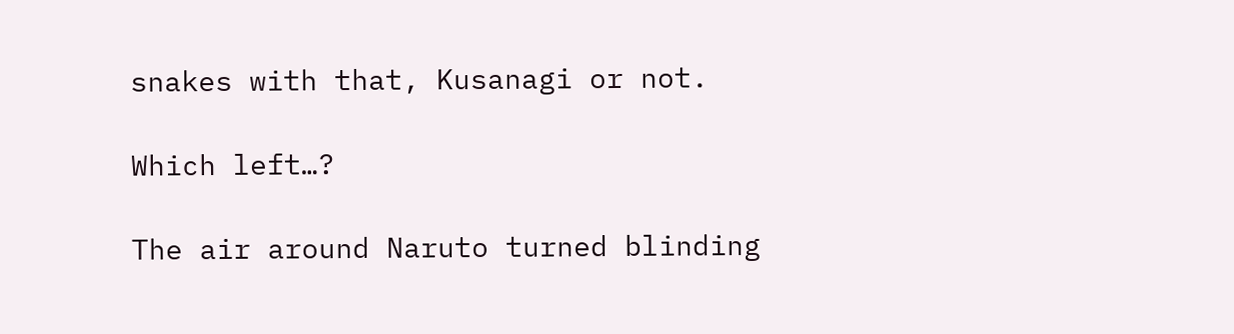snakes with that, Kusanagi or not.

Which left…?

The air around Naruto turned blinding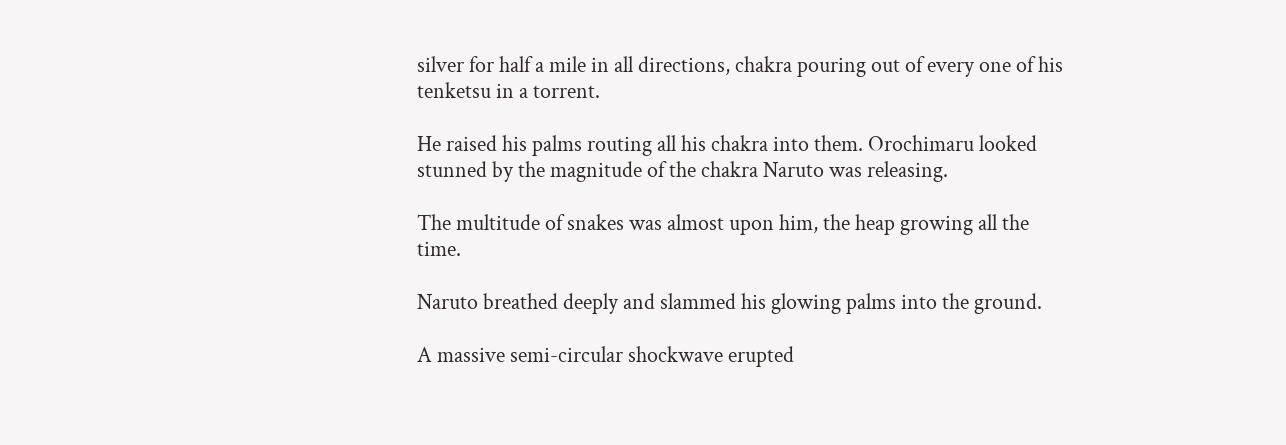silver for half a mile in all directions, chakra pouring out of every one of his tenketsu in a torrent.

He raised his palms routing all his chakra into them. Orochimaru looked stunned by the magnitude of the chakra Naruto was releasing.

The multitude of snakes was almost upon him, the heap growing all the time.

Naruto breathed deeply and slammed his glowing palms into the ground.

A massive semi-circular shockwave erupted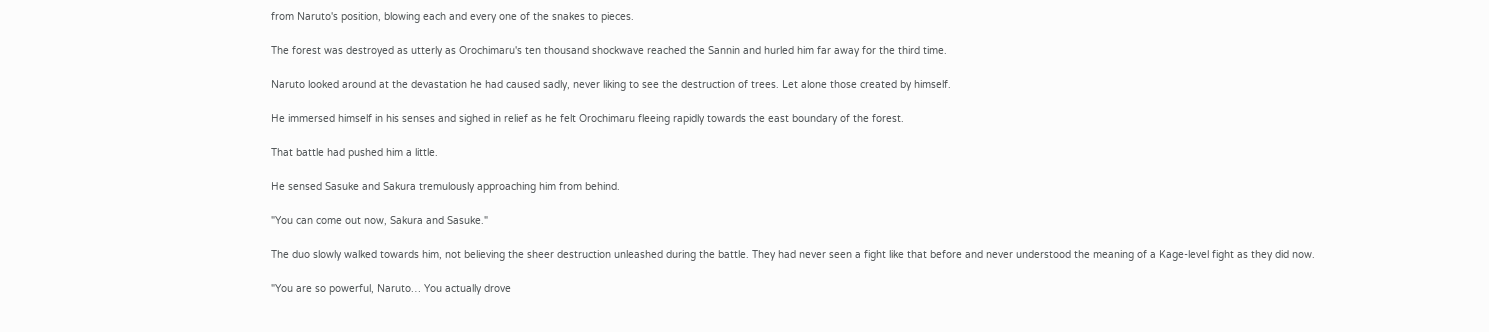from Naruto's position, blowing each and every one of the snakes to pieces.

The forest was destroyed as utterly as Orochimaru's ten thousand shockwave reached the Sannin and hurled him far away for the third time.

Naruto looked around at the devastation he had caused sadly, never liking to see the destruction of trees. Let alone those created by himself.

He immersed himself in his senses and sighed in relief as he felt Orochimaru fleeing rapidly towards the east boundary of the forest.

That battle had pushed him a little.

He sensed Sasuke and Sakura tremulously approaching him from behind.

"You can come out now, Sakura and Sasuke."

The duo slowly walked towards him, not believing the sheer destruction unleashed during the battle. They had never seen a fight like that before and never understood the meaning of a Kage-level fight as they did now.

"You are so powerful, Naruto… You actually drove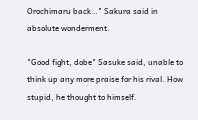Orochimaru back…" Sakura said in absolute wonderment.

"Good fight, dobe" Sasuke said, unable to think up any more praise for his rival. How stupid, he thought to himself.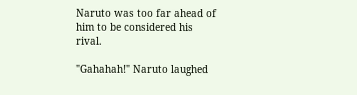Naruto was too far ahead of him to be considered his rival.

"Gahahah!" Naruto laughed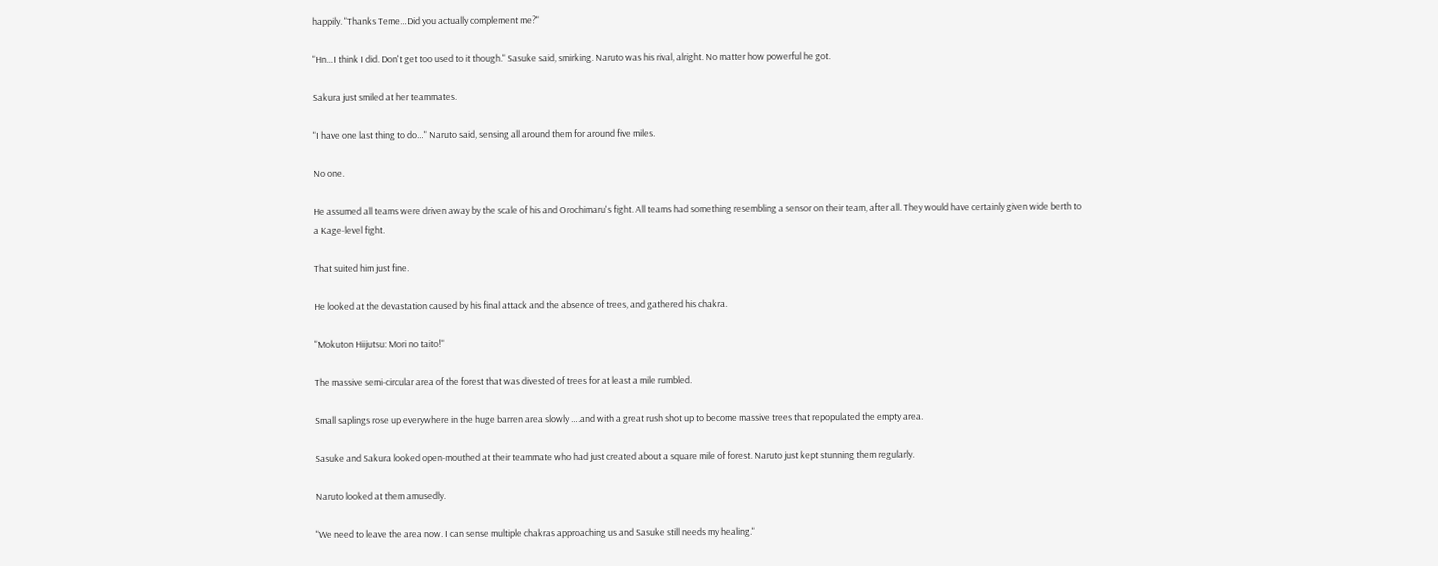happily. "Thanks Teme…Did you actually complement me?"

"Hn…I think I did. Don't get too used to it though." Sasuke said, smirking. Naruto was his rival, alright. No matter how powerful he got.

Sakura just smiled at her teammates.

"I have one last thing to do…" Naruto said, sensing all around them for around five miles.

No one.

He assumed all teams were driven away by the scale of his and Orochimaru's fight. All teams had something resembling a sensor on their team, after all. They would have certainly given wide berth to a Kage-level fight.

That suited him just fine.

He looked at the devastation caused by his final attack and the absence of trees, and gathered his chakra.

"Mokuton Hiijutsu: Mori no taito!"

The massive semi-circular area of the forest that was divested of trees for at least a mile rumbled.

Small saplings rose up everywhere in the huge barren area slowly ….and with a great rush shot up to become massive trees that repopulated the empty area.

Sasuke and Sakura looked open-mouthed at their teammate who had just created about a square mile of forest. Naruto just kept stunning them regularly.

Naruto looked at them amusedly.

"We need to leave the area now. I can sense multiple chakras approaching us and Sasuke still needs my healing."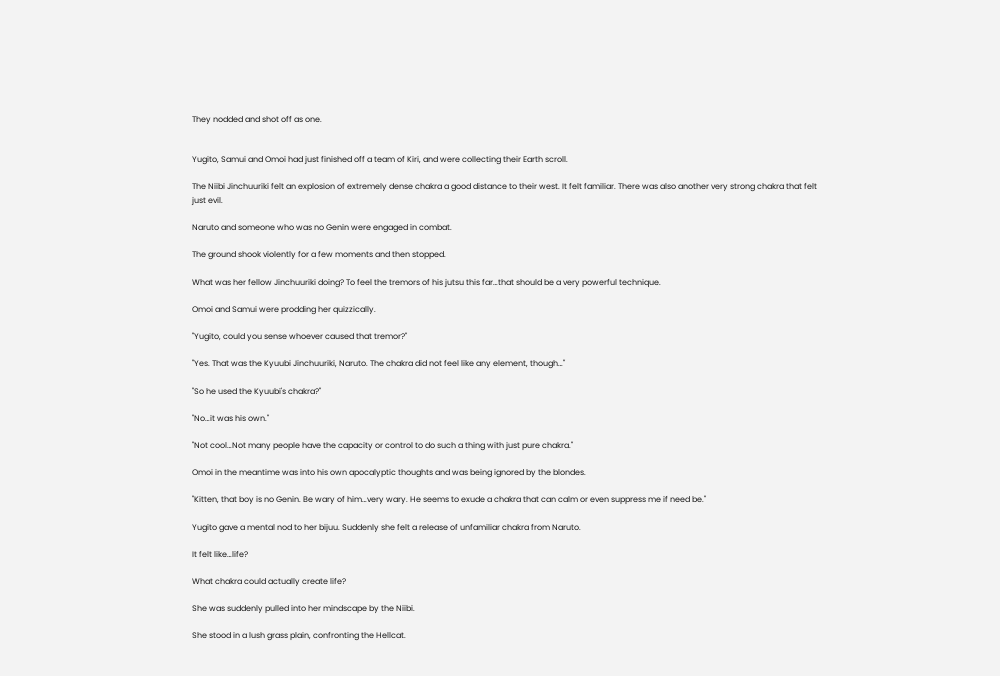They nodded and shot off as one.


Yugito, Samui and Omoi had just finished off a team of Kiri, and were collecting their Earth scroll.

The Niibi Jinchuuriki felt an explosion of extremely dense chakra a good distance to their west. It felt familiar. There was also another very strong chakra that felt just evil.

Naruto and someone who was no Genin were engaged in combat.

The ground shook violently for a few moments and then stopped.

What was her fellow Jinchuuriki doing? To feel the tremors of his jutsu this far…that should be a very powerful technique.

Omoi and Samui were prodding her quizzically.

"Yugito, could you sense whoever caused that tremor?"

"Yes. That was the Kyuubi Jinchuuriki, Naruto. The chakra did not feel like any element, though…"

"So he used the Kyuubi's chakra?"

"No…it was his own."

"Not cool…Not many people have the capacity or control to do such a thing with just pure chakra."

Omoi in the meantime was into his own apocalyptic thoughts and was being ignored by the blondes.

"Kitten, that boy is no Genin. Be wary of him…very wary. He seems to exude a chakra that can calm or even suppress me if need be."

Yugito gave a mental nod to her bijuu. Suddenly she felt a release of unfamiliar chakra from Naruto.

It felt like…life?

What chakra could actually create life?

She was suddenly pulled into her mindscape by the Niibi.

She stood in a lush grass plain, confronting the Hellcat.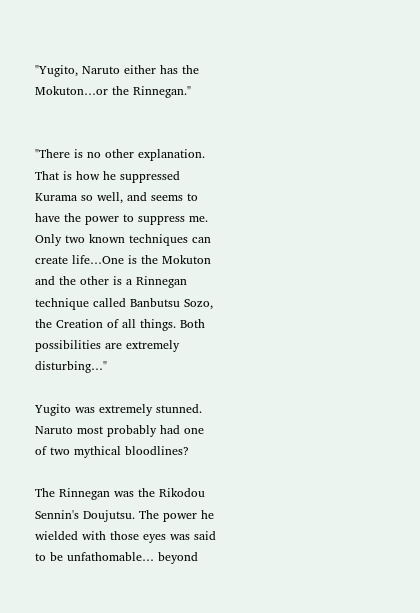"Yugito, Naruto either has the Mokuton…or the Rinnegan."


"There is no other explanation. That is how he suppressed Kurama so well, and seems to have the power to suppress me. Only two known techniques can create life…One is the Mokuton and the other is a Rinnegan technique called Banbutsu Sozo, the Creation of all things. Both possibilities are extremely disturbing…"

Yugito was extremely stunned. Naruto most probably had one of two mythical bloodlines?

The Rinnegan was the Rikodou Sennin's Doujutsu. The power he wielded with those eyes was said to be unfathomable… beyond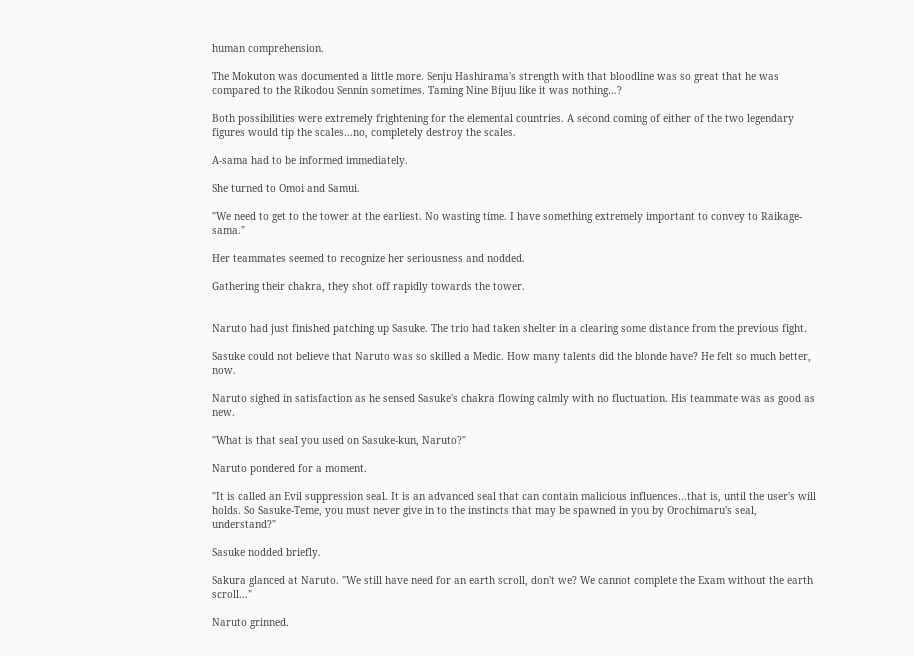human comprehension.

The Mokuton was documented a little more. Senju Hashirama's strength with that bloodline was so great that he was compared to the Rikodou Sennin sometimes. Taming Nine Bijuu like it was nothing…?

Both possibilities were extremely frightening for the elemental countries. A second coming of either of the two legendary figures would tip the scales…no, completely destroy the scales.

A-sama had to be informed immediately.

She turned to Omoi and Samui.

"We need to get to the tower at the earliest. No wasting time. I have something extremely important to convey to Raikage-sama."

Her teammates seemed to recognize her seriousness and nodded.

Gathering their chakra, they shot off rapidly towards the tower.


Naruto had just finished patching up Sasuke. The trio had taken shelter in a clearing some distance from the previous fight.

Sasuke could not believe that Naruto was so skilled a Medic. How many talents did the blonde have? He felt so much better, now.

Naruto sighed in satisfaction as he sensed Sasuke's chakra flowing calmly with no fluctuation. His teammate was as good as new.

"What is that seal you used on Sasuke-kun, Naruto?"

Naruto pondered for a moment.

"It is called an Evil suppression seal. It is an advanced seal that can contain malicious influences…that is, until the user's will holds. So Sasuke-Teme, you must never give in to the instincts that may be spawned in you by Orochimaru's seal, understand?"

Sasuke nodded briefly.

Sakura glanced at Naruto. "We still have need for an earth scroll, don't we? We cannot complete the Exam without the earth scroll…"

Naruto grinned.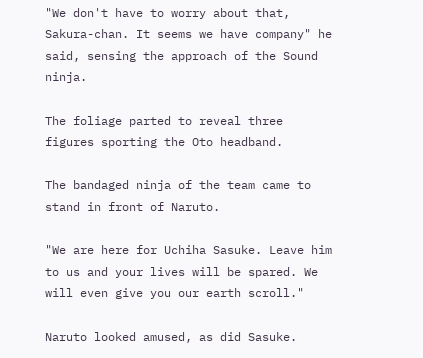"We don't have to worry about that, Sakura-chan. It seems we have company" he said, sensing the approach of the Sound ninja.

The foliage parted to reveal three figures sporting the Oto headband.

The bandaged ninja of the team came to stand in front of Naruto.

"We are here for Uchiha Sasuke. Leave him to us and your lives will be spared. We will even give you our earth scroll."

Naruto looked amused, as did Sasuke.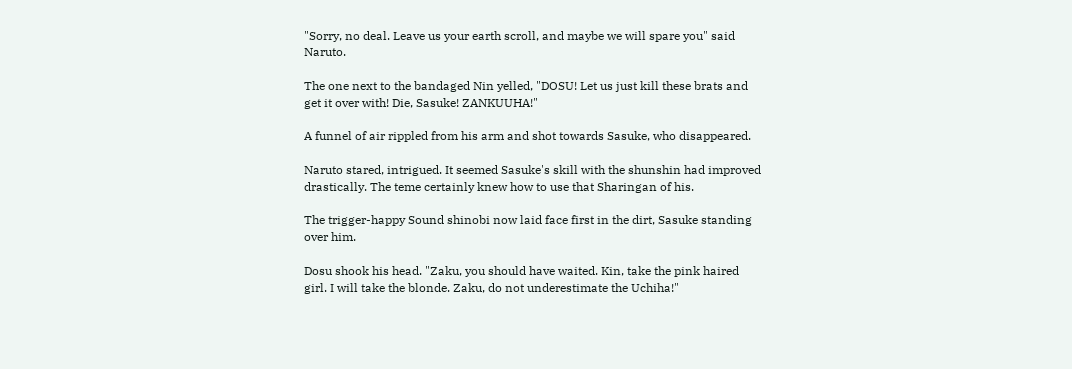"Sorry, no deal. Leave us your earth scroll, and maybe we will spare you" said Naruto.

The one next to the bandaged Nin yelled, "DOSU! Let us just kill these brats and get it over with! Die, Sasuke! ZANKUUHA!"

A funnel of air rippled from his arm and shot towards Sasuke, who disappeared.

Naruto stared, intrigued. It seemed Sasuke's skill with the shunshin had improved drastically. The teme certainly knew how to use that Sharingan of his.

The trigger-happy Sound shinobi now laid face first in the dirt, Sasuke standing over him.

Dosu shook his head. "Zaku, you should have waited. Kin, take the pink haired girl. I will take the blonde. Zaku, do not underestimate the Uchiha!"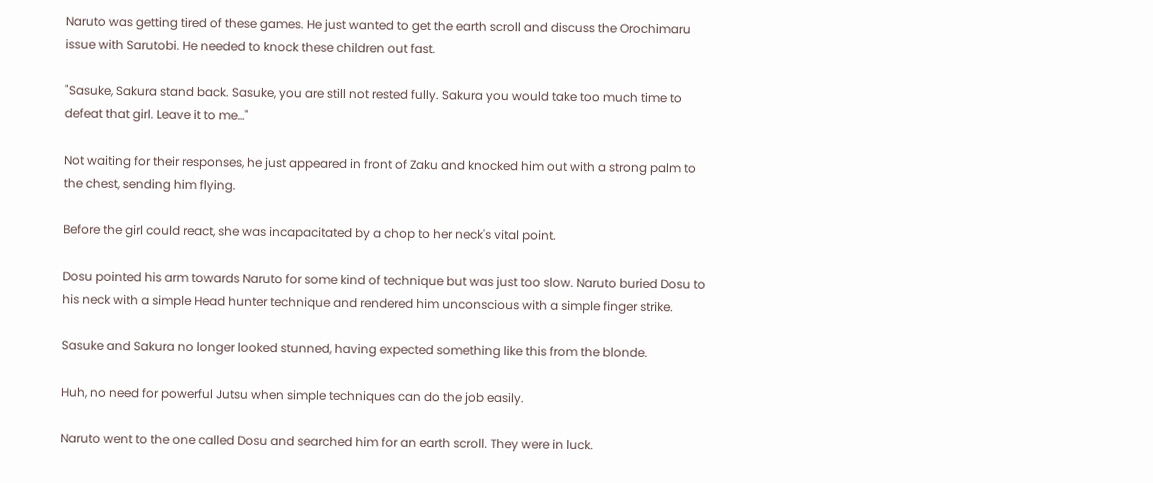Naruto was getting tired of these games. He just wanted to get the earth scroll and discuss the Orochimaru issue with Sarutobi. He needed to knock these children out fast.

"Sasuke, Sakura stand back. Sasuke, you are still not rested fully. Sakura you would take too much time to defeat that girl. Leave it to me…"

Not waiting for their responses, he just appeared in front of Zaku and knocked him out with a strong palm to the chest, sending him flying.

Before the girl could react, she was incapacitated by a chop to her neck's vital point.

Dosu pointed his arm towards Naruto for some kind of technique but was just too slow. Naruto buried Dosu to his neck with a simple Head hunter technique and rendered him unconscious with a simple finger strike.

Sasuke and Sakura no longer looked stunned, having expected something like this from the blonde.

Huh, no need for powerful Jutsu when simple techniques can do the job easily.

Naruto went to the one called Dosu and searched him for an earth scroll. They were in luck.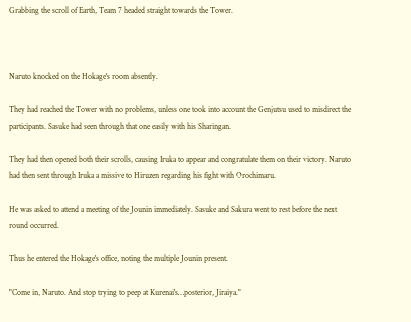Grabbing the scroll of Earth, Team 7 headed straight towards the Tower.



Naruto knocked on the Hokage's room absently.

They had reached the Tower with no problems, unless one took into account the Genjutsu used to misdirect the participants. Sasuke had seen through that one easily with his Sharingan.

They had then opened both their scrolls, causing Iruka to appear and congratulate them on their victory. Naruto had then sent through Iruka a missive to Hiruzen regarding his fight with Orochimaru.

He was asked to attend a meeting of the Jounin immediately. Sasuke and Sakura went to rest before the next round occurred.

Thus he entered the Hokage's office, noting the multiple Jounin present.

"Come in, Naruto. And stop trying to peep at Kurenai's…posterior, Jiraiya."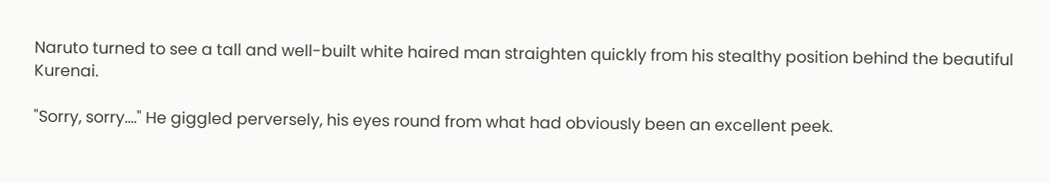Naruto turned to see a tall and well-built white haired man straighten quickly from his stealthy position behind the beautiful Kurenai.

"Sorry, sorry…." He giggled perversely, his eyes round from what had obviously been an excellent peek.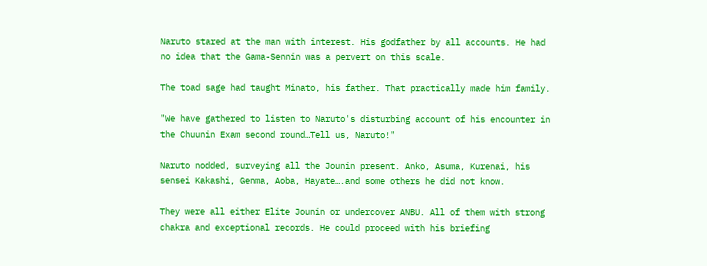Naruto stared at the man with interest. His godfather by all accounts. He had no idea that the Gama-Sennin was a pervert on this scale.

The toad sage had taught Minato, his father. That practically made him family.

"We have gathered to listen to Naruto's disturbing account of his encounter in the Chuunin Exam second round…Tell us, Naruto!"

Naruto nodded, surveying all the Jounin present. Anko, Asuma, Kurenai, his sensei Kakashi, Genma, Aoba, Hayate….and some others he did not know.

They were all either Elite Jounin or undercover ANBU. All of them with strong chakra and exceptional records. He could proceed with his briefing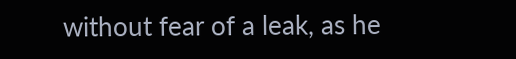without fear of a leak, as he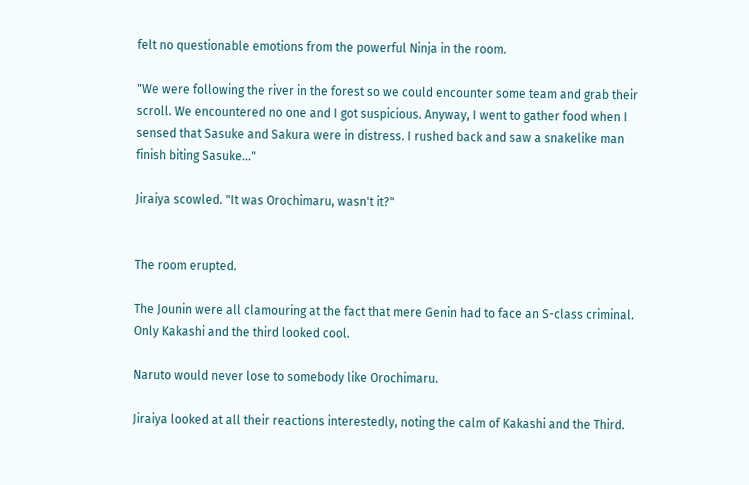felt no questionable emotions from the powerful Ninja in the room.

"We were following the river in the forest so we could encounter some team and grab their scroll. We encountered no one and I got suspicious. Anyway, I went to gather food when I sensed that Sasuke and Sakura were in distress. I rushed back and saw a snakelike man finish biting Sasuke…"

Jiraiya scowled. "It was Orochimaru, wasn't it?"


The room erupted.

The Jounin were all clamouring at the fact that mere Genin had to face an S-class criminal. Only Kakashi and the third looked cool.

Naruto would never lose to somebody like Orochimaru.

Jiraiya looked at all their reactions interestedly, noting the calm of Kakashi and the Third.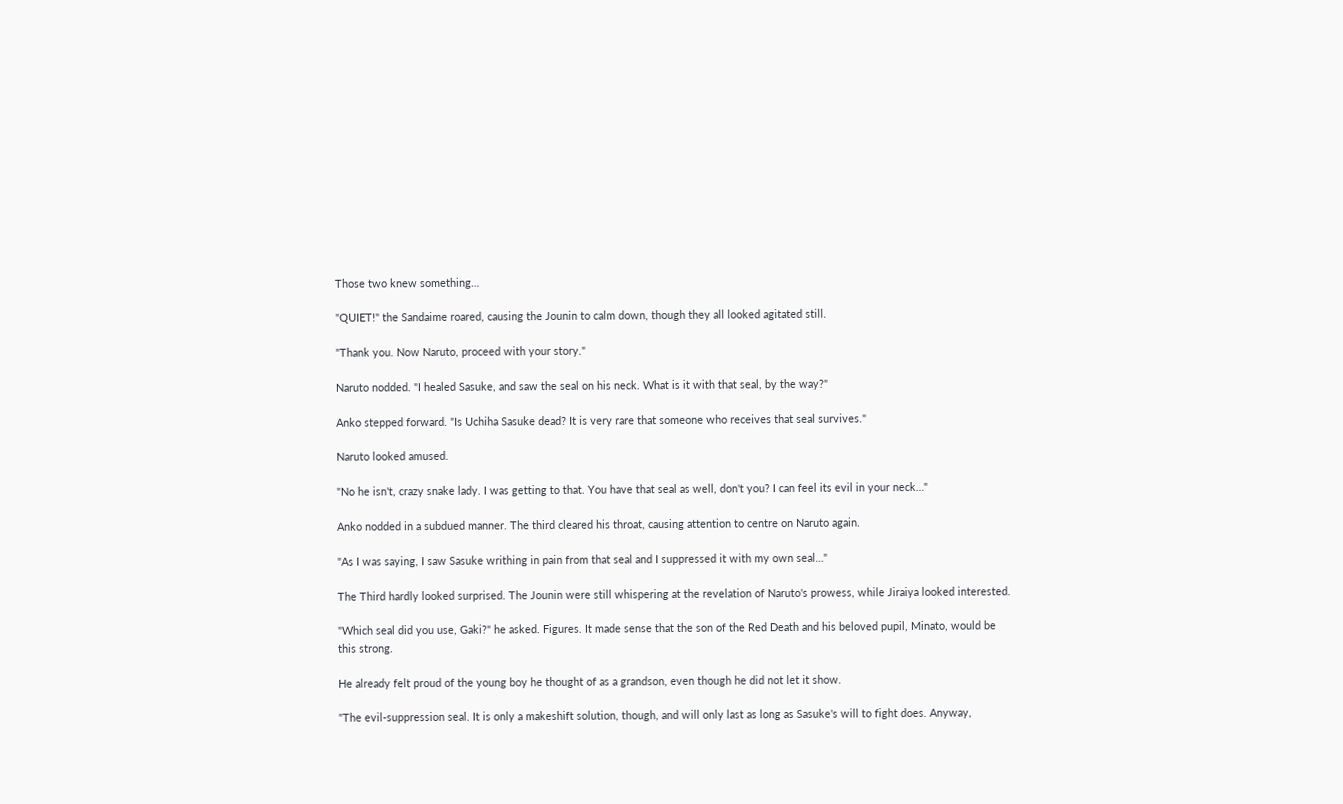Those two knew something…

"QUIET!" the Sandaime roared, causing the Jounin to calm down, though they all looked agitated still.

"Thank you. Now Naruto, proceed with your story."

Naruto nodded. "I healed Sasuke, and saw the seal on his neck. What is it with that seal, by the way?"

Anko stepped forward. "Is Uchiha Sasuke dead? It is very rare that someone who receives that seal survives."

Naruto looked amused.

"No he isn't, crazy snake lady. I was getting to that. You have that seal as well, don't you? I can feel its evil in your neck…"

Anko nodded in a subdued manner. The third cleared his throat, causing attention to centre on Naruto again.

"As I was saying, I saw Sasuke writhing in pain from that seal and I suppressed it with my own seal…"

The Third hardly looked surprised. The Jounin were still whispering at the revelation of Naruto's prowess, while Jiraiya looked interested.

"Which seal did you use, Gaki?" he asked. Figures. It made sense that the son of the Red Death and his beloved pupil, Minato, would be this strong.

He already felt proud of the young boy he thought of as a grandson, even though he did not let it show.

"The evil-suppression seal. It is only a makeshift solution, though, and will only last as long as Sasuke's will to fight does. Anyway,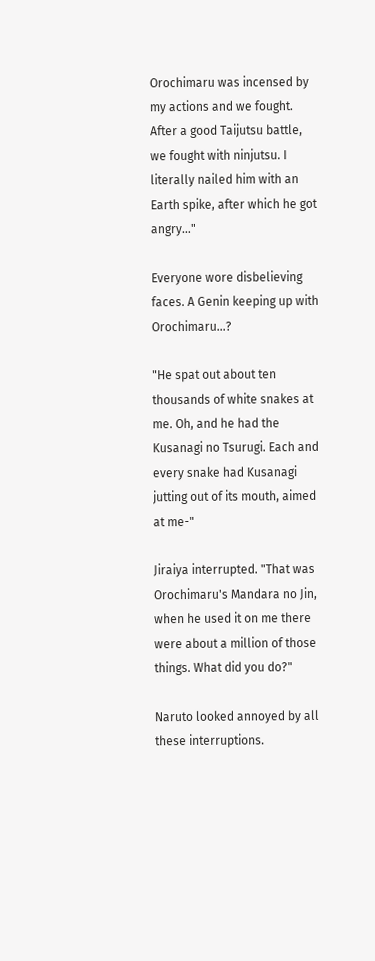Orochimaru was incensed by my actions and we fought. After a good Taijutsu battle, we fought with ninjutsu. I literally nailed him with an Earth spike, after which he got angry…"

Everyone wore disbelieving faces. A Genin keeping up with Orochimaru…?

"He spat out about ten thousands of white snakes at me. Oh, and he had the Kusanagi no Tsurugi. Each and every snake had Kusanagi jutting out of its mouth, aimed at me-"

Jiraiya interrupted. "That was Orochimaru's Mandara no Jin, when he used it on me there were about a million of those things. What did you do?"

Naruto looked annoyed by all these interruptions.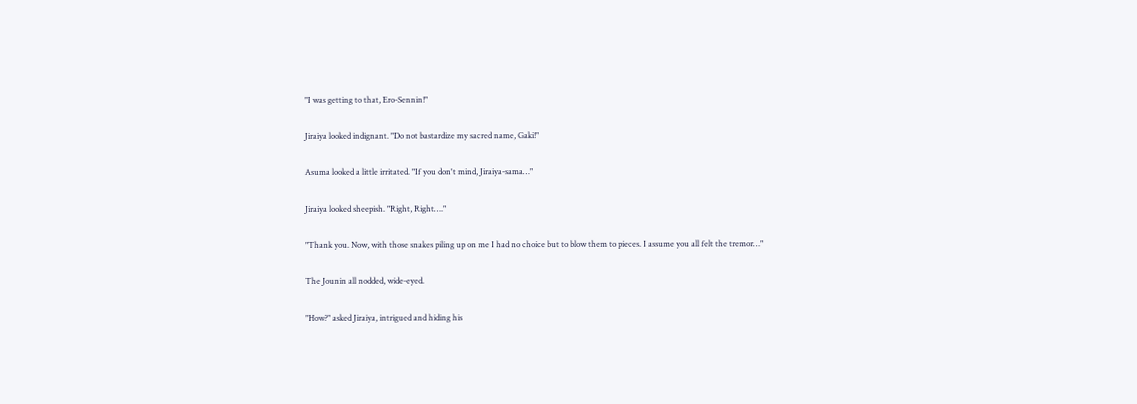"I was getting to that, Ero-Sennin!"

Jiraiya looked indignant. "Do not bastardize my sacred name, Gaki!"

Asuma looked a little irritated. "If you don't mind, Jiraiya-sama…"

Jiraiya looked sheepish. "Right, Right…."

"Thank you. Now, with those snakes piling up on me I had no choice but to blow them to pieces. I assume you all felt the tremor…"

The Jounin all nodded, wide-eyed.

"How?" asked Jiraiya, intrigued and hiding his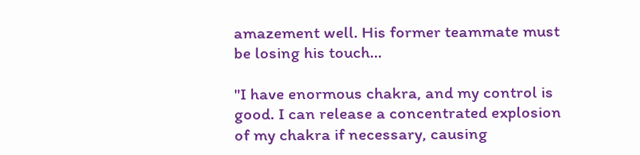amazement well. His former teammate must be losing his touch…

"I have enormous chakra, and my control is good. I can release a concentrated explosion of my chakra if necessary, causing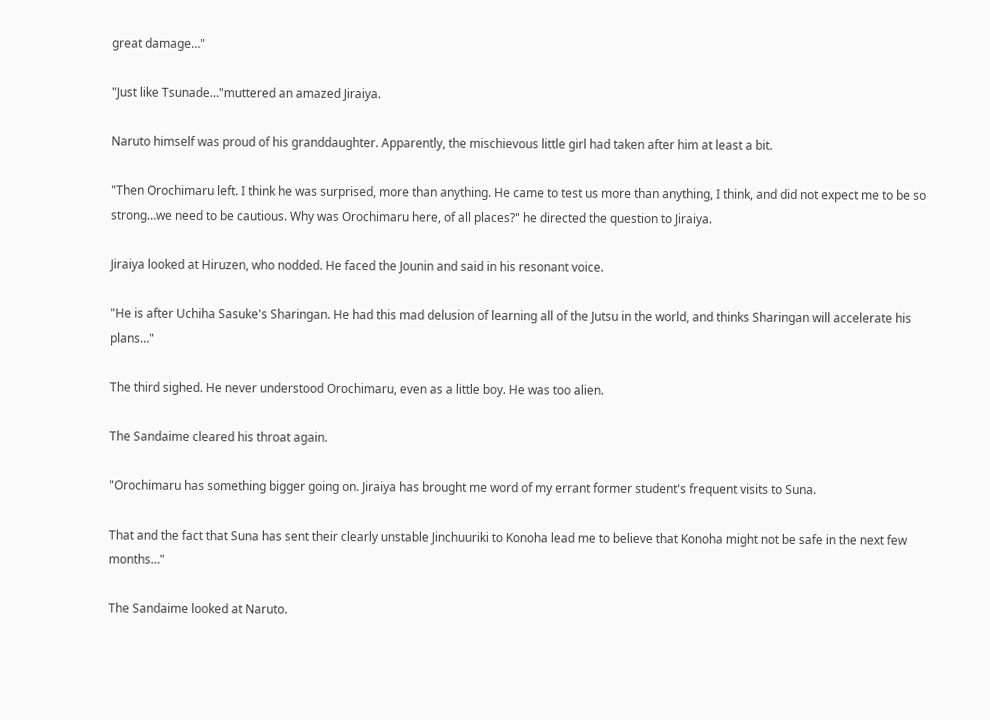great damage…"

"Just like Tsunade…"muttered an amazed Jiraiya.

Naruto himself was proud of his granddaughter. Apparently, the mischievous little girl had taken after him at least a bit.

"Then Orochimaru left. I think he was surprised, more than anything. He came to test us more than anything, I think, and did not expect me to be so strong…we need to be cautious. Why was Orochimaru here, of all places?" he directed the question to Jiraiya.

Jiraiya looked at Hiruzen, who nodded. He faced the Jounin and said in his resonant voice.

"He is after Uchiha Sasuke's Sharingan. He had this mad delusion of learning all of the Jutsu in the world, and thinks Sharingan will accelerate his plans…"

The third sighed. He never understood Orochimaru, even as a little boy. He was too alien.

The Sandaime cleared his throat again.

"Orochimaru has something bigger going on. Jiraiya has brought me word of my errant former student's frequent visits to Suna.

That and the fact that Suna has sent their clearly unstable Jinchuuriki to Konoha lead me to believe that Konoha might not be safe in the next few months…"

The Sandaime looked at Naruto.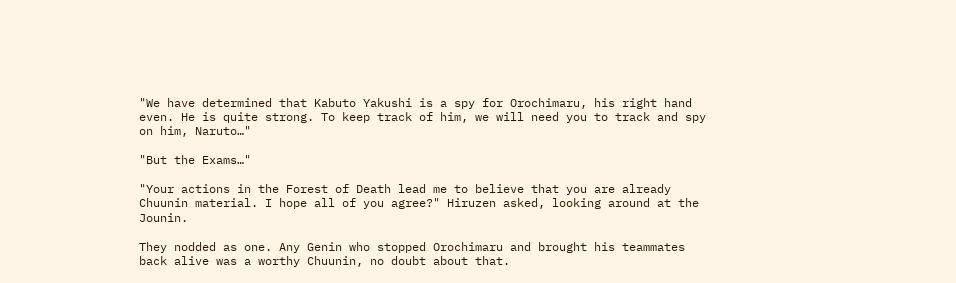"We have determined that Kabuto Yakushi is a spy for Orochimaru, his right hand even. He is quite strong. To keep track of him, we will need you to track and spy on him, Naruto…"

"But the Exams…"

"Your actions in the Forest of Death lead me to believe that you are already Chuunin material. I hope all of you agree?" Hiruzen asked, looking around at the Jounin.

They nodded as one. Any Genin who stopped Orochimaru and brought his teammates back alive was a worthy Chuunin, no doubt about that.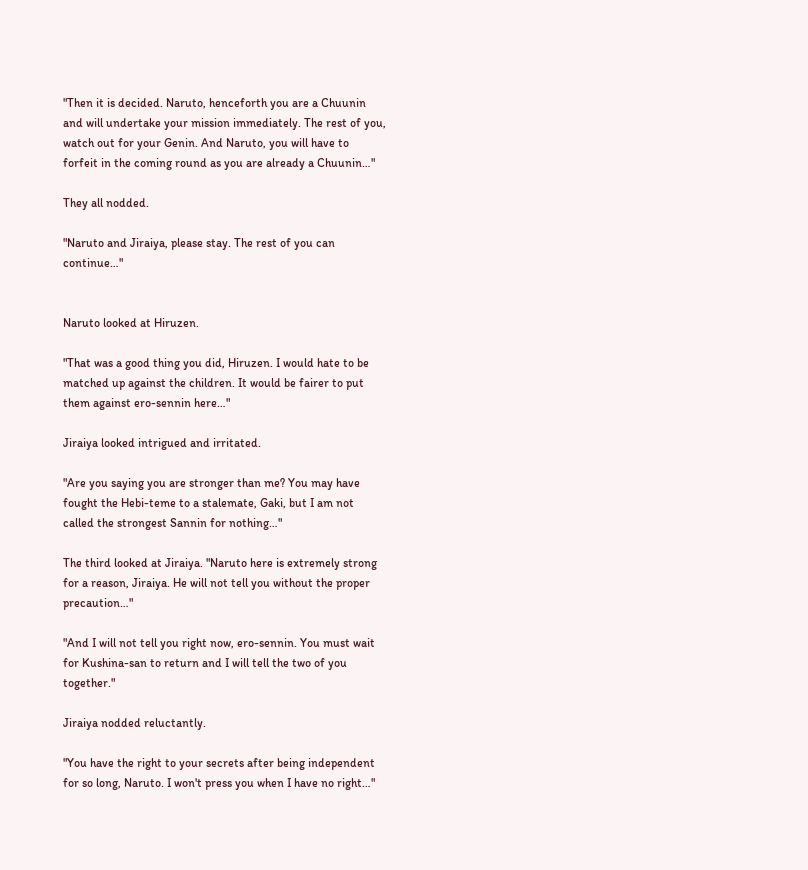"Then it is decided. Naruto, henceforth you are a Chuunin and will undertake your mission immediately. The rest of you, watch out for your Genin. And Naruto, you will have to forfeit in the coming round as you are already a Chuunin…"

They all nodded.

"Naruto and Jiraiya, please stay. The rest of you can continue…"


Naruto looked at Hiruzen.

"That was a good thing you did, Hiruzen. I would hate to be matched up against the children. It would be fairer to put them against ero-sennin here…"

Jiraiya looked intrigued and irritated.

"Are you saying you are stronger than me? You may have fought the Hebi-teme to a stalemate, Gaki, but I am not called the strongest Sannin for nothing…"

The third looked at Jiraiya. "Naruto here is extremely strong for a reason, Jiraiya. He will not tell you without the proper precaution…"

"And I will not tell you right now, ero-sennin. You must wait for Kushina-san to return and I will tell the two of you together."

Jiraiya nodded reluctantly.

"You have the right to your secrets after being independent for so long, Naruto. I won't press you when I have no right…"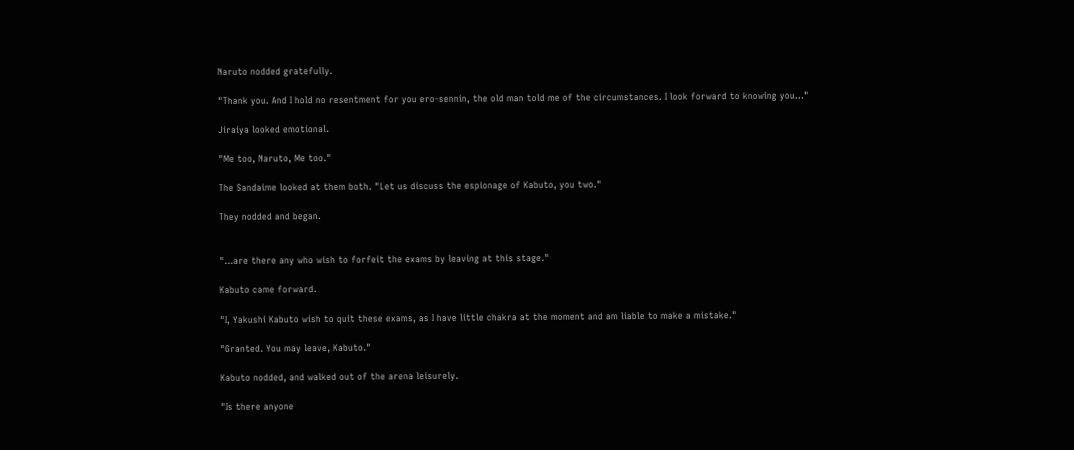Naruto nodded gratefully.

"Thank you. And I hold no resentment for you ero-sennin, the old man told me of the circumstances. I look forward to knowing you…"

Jiraiya looked emotional.

"Me too, Naruto, Me too."

The Sandaime looked at them both. "Let us discuss the espionage of Kabuto, you two."

They nodded and began.


"…are there any who wish to forfeit the exams by leaving at this stage."

Kabuto came forward.

"I, Yakushi Kabuto wish to quit these exams, as I have little chakra at the moment and am liable to make a mistake."

"Granted. You may leave, Kabuto."

Kabuto nodded, and walked out of the arena leisurely.

"Is there anyone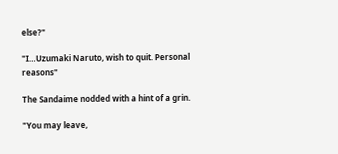else?"

"I…Uzumaki Naruto, wish to quit. Personal reasons"

The Sandaime nodded with a hint of a grin.

"You may leave,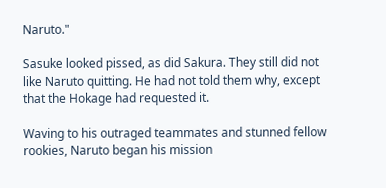Naruto."

Sasuke looked pissed, as did Sakura. They still did not like Naruto quitting. He had not told them why, except that the Hokage had requested it.

Waving to his outraged teammates and stunned fellow rookies, Naruto began his mission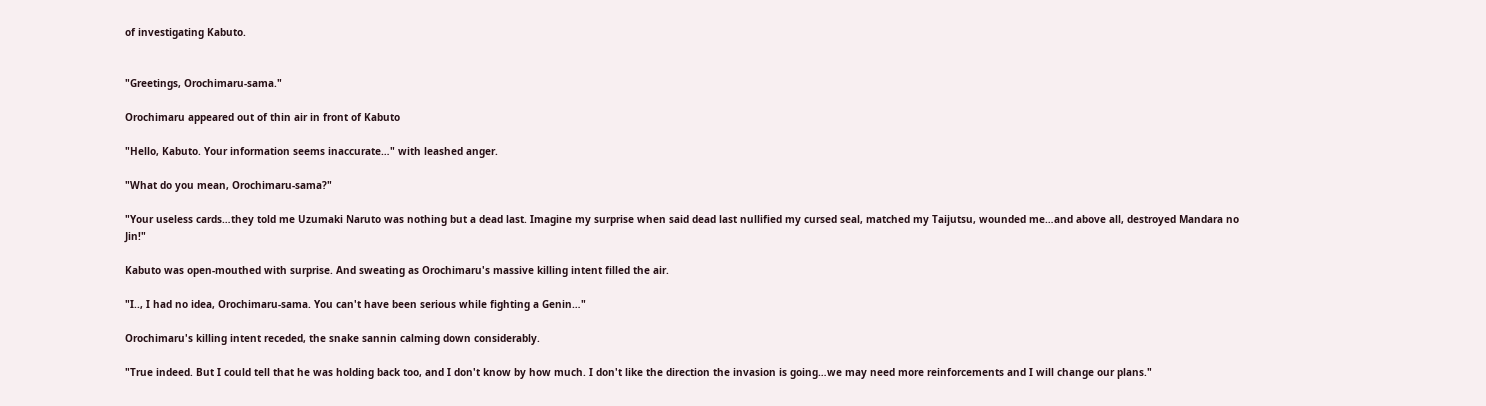of investigating Kabuto.


"Greetings, Orochimaru-sama."

Orochimaru appeared out of thin air in front of Kabuto

"Hello, Kabuto. Your information seems inaccurate…" with leashed anger.

"What do you mean, Orochimaru-sama?"

"Your useless cards…they told me Uzumaki Naruto was nothing but a dead last. Imagine my surprise when said dead last nullified my cursed seal, matched my Taijutsu, wounded me…and above all, destroyed Mandara no Jin!"

Kabuto was open-mouthed with surprise. And sweating as Orochimaru's massive killing intent filled the air.

"I.., I had no idea, Orochimaru-sama. You can't have been serious while fighting a Genin…"

Orochimaru's killing intent receded, the snake sannin calming down considerably.

"True indeed. But I could tell that he was holding back too, and I don't know by how much. I don't like the direction the invasion is going…we may need more reinforcements and I will change our plans."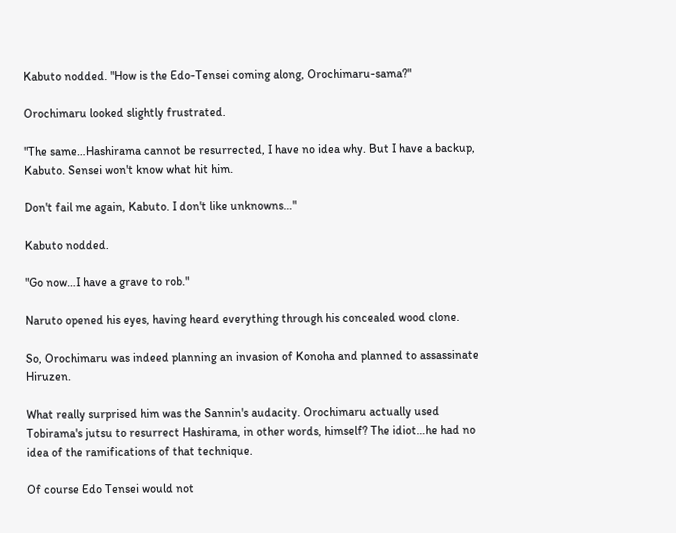Kabuto nodded. "How is the Edo-Tensei coming along, Orochimaru-sama?"

Orochimaru looked slightly frustrated.

"The same…Hashirama cannot be resurrected, I have no idea why. But I have a backup, Kabuto. Sensei won't know what hit him.

Don't fail me again, Kabuto. I don't like unknowns…"

Kabuto nodded.

"Go now…I have a grave to rob."

Naruto opened his eyes, having heard everything through his concealed wood clone.

So, Orochimaru was indeed planning an invasion of Konoha and planned to assassinate Hiruzen.

What really surprised him was the Sannin's audacity. Orochimaru actually used Tobirama's jutsu to resurrect Hashirama, in other words, himself? The idiot…he had no idea of the ramifications of that technique.

Of course Edo Tensei would not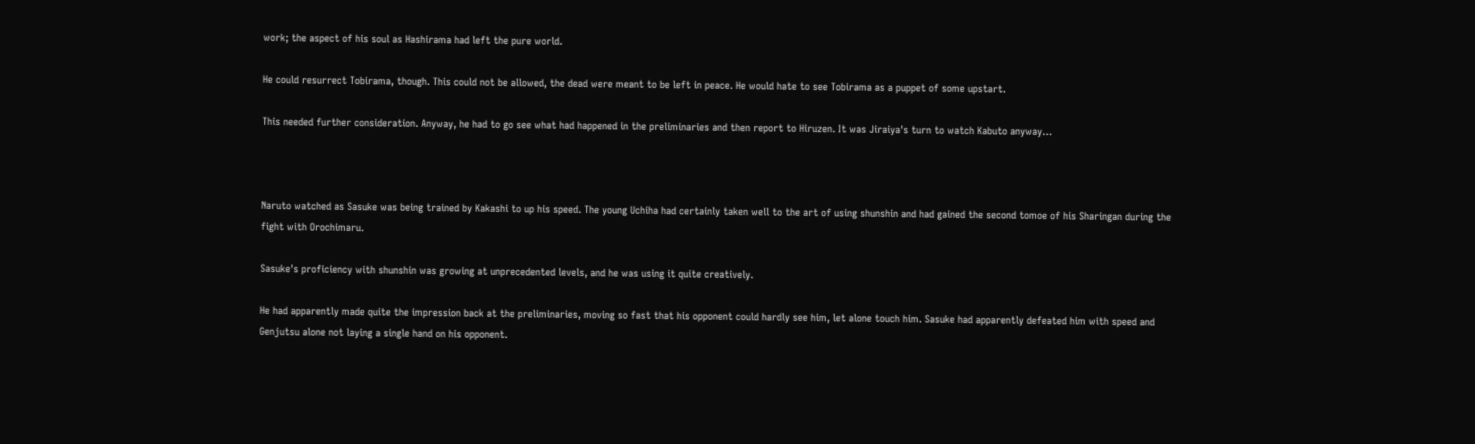work; the aspect of his soul as Hashirama had left the pure world.

He could resurrect Tobirama, though. This could not be allowed, the dead were meant to be left in peace. He would hate to see Tobirama as a puppet of some upstart.

This needed further consideration. Anyway, he had to go see what had happened in the preliminaries and then report to Hiruzen. It was Jiraiya's turn to watch Kabuto anyway…



Naruto watched as Sasuke was being trained by Kakashi to up his speed. The young Uchiha had certainly taken well to the art of using shunshin and had gained the second tomoe of his Sharingan during the fight with Orochimaru.

Sasuke's proficiency with shunshin was growing at unprecedented levels, and he was using it quite creatively.

He had apparently made quite the impression back at the preliminaries, moving so fast that his opponent could hardly see him, let alone touch him. Sasuke had apparently defeated him with speed and Genjutsu alone not laying a single hand on his opponent.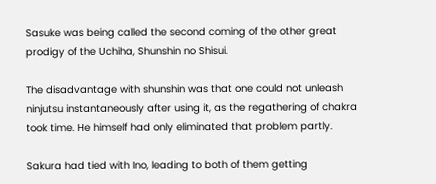Sasuke was being called the second coming of the other great prodigy of the Uchiha, Shunshin no Shisui.

The disadvantage with shunshin was that one could not unleash ninjutsu instantaneously after using it, as the regathering of chakra took time. He himself had only eliminated that problem partly.

Sakura had tied with Ino, leading to both of them getting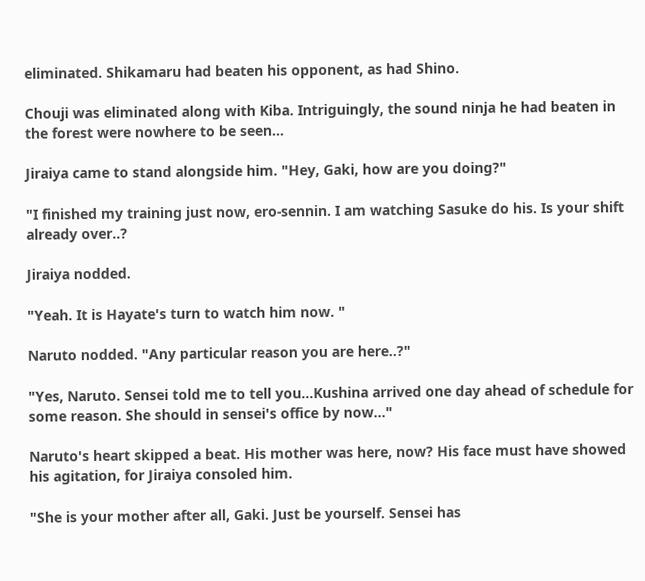eliminated. Shikamaru had beaten his opponent, as had Shino.

Chouji was eliminated along with Kiba. Intriguingly, the sound ninja he had beaten in the forest were nowhere to be seen…

Jiraiya came to stand alongside him. "Hey, Gaki, how are you doing?"

"I finished my training just now, ero-sennin. I am watching Sasuke do his. Is your shift already over..?

Jiraiya nodded.

"Yeah. It is Hayate's turn to watch him now. "

Naruto nodded. "Any particular reason you are here..?"

"Yes, Naruto. Sensei told me to tell you…Kushina arrived one day ahead of schedule for some reason. She should in sensei's office by now…"

Naruto's heart skipped a beat. His mother was here, now? His face must have showed his agitation, for Jiraiya consoled him.

"She is your mother after all, Gaki. Just be yourself. Sensei has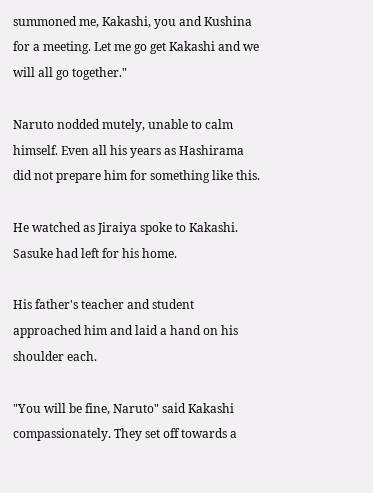summoned me, Kakashi, you and Kushina for a meeting. Let me go get Kakashi and we will all go together."

Naruto nodded mutely, unable to calm himself. Even all his years as Hashirama did not prepare him for something like this.

He watched as Jiraiya spoke to Kakashi. Sasuke had left for his home.

His father's teacher and student approached him and laid a hand on his shoulder each.

"You will be fine, Naruto" said Kakashi compassionately. They set off towards a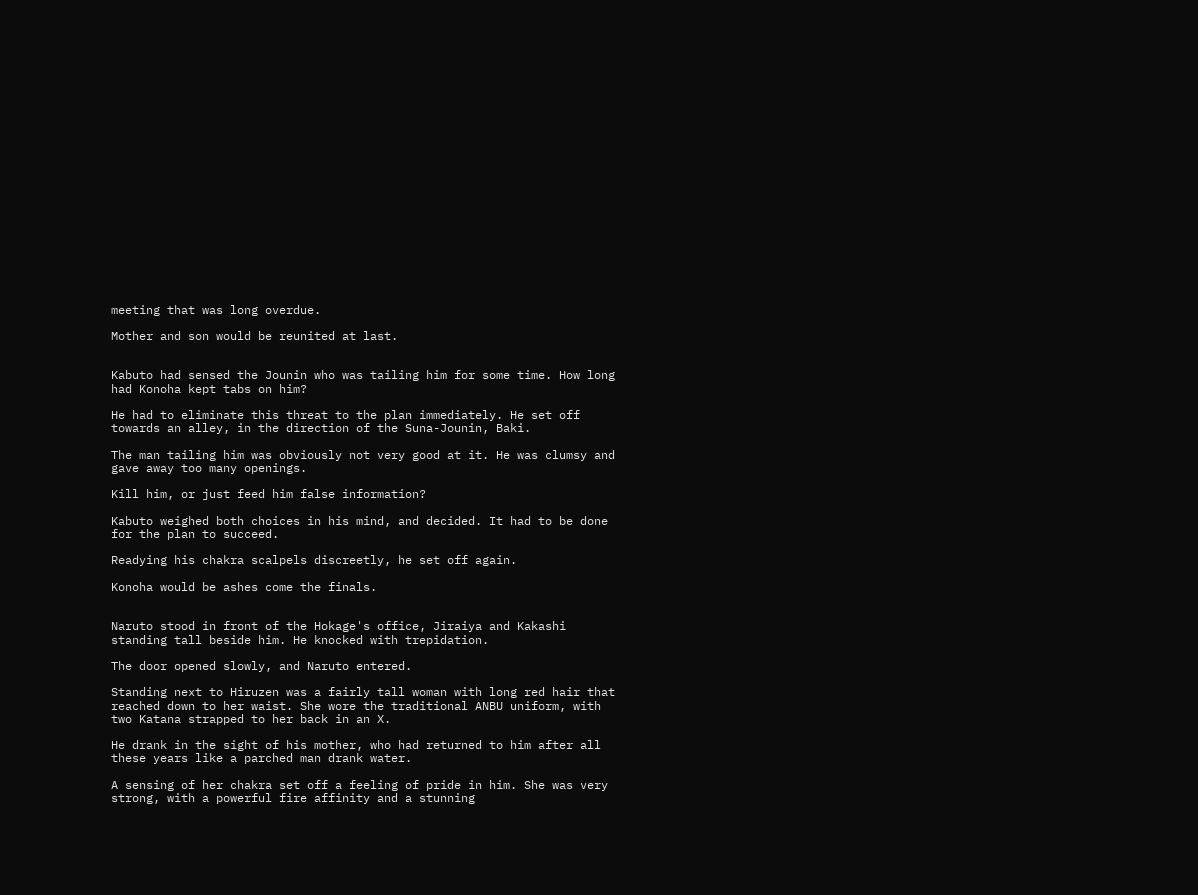meeting that was long overdue.

Mother and son would be reunited at last.


Kabuto had sensed the Jounin who was tailing him for some time. How long had Konoha kept tabs on him?

He had to eliminate this threat to the plan immediately. He set off towards an alley, in the direction of the Suna-Jounin, Baki.

The man tailing him was obviously not very good at it. He was clumsy and gave away too many openings.

Kill him, or just feed him false information?

Kabuto weighed both choices in his mind, and decided. It had to be done for the plan to succeed.

Readying his chakra scalpels discreetly, he set off again.

Konoha would be ashes come the finals.


Naruto stood in front of the Hokage's office, Jiraiya and Kakashi standing tall beside him. He knocked with trepidation.

The door opened slowly, and Naruto entered.

Standing next to Hiruzen was a fairly tall woman with long red hair that reached down to her waist. She wore the traditional ANBU uniform, with two Katana strapped to her back in an X.

He drank in the sight of his mother, who had returned to him after all these years like a parched man drank water.

A sensing of her chakra set off a feeling of pride in him. She was very strong, with a powerful fire affinity and a stunning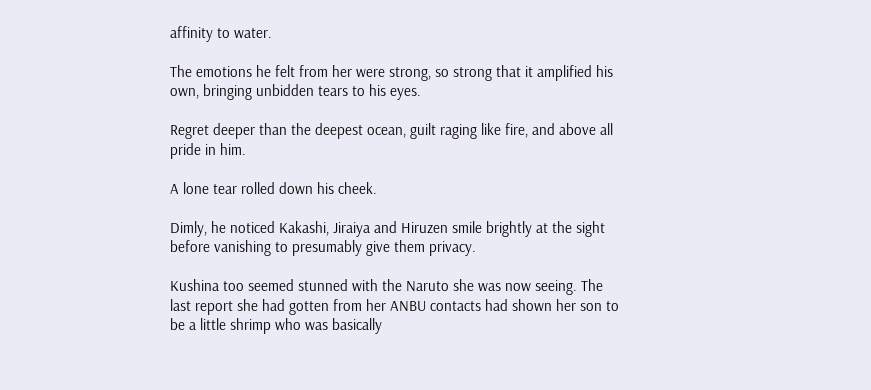affinity to water.

The emotions he felt from her were strong, so strong that it amplified his own, bringing unbidden tears to his eyes.

Regret deeper than the deepest ocean, guilt raging like fire, and above all pride in him.

A lone tear rolled down his cheek.

Dimly, he noticed Kakashi, Jiraiya and Hiruzen smile brightly at the sight before vanishing to presumably give them privacy.

Kushina too seemed stunned with the Naruto she was now seeing. The last report she had gotten from her ANBU contacts had shown her son to be a little shrimp who was basically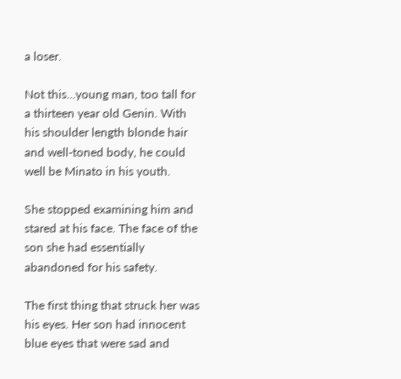a loser.

Not this…young man, too tall for a thirteen year old Genin. With his shoulder length blonde hair and well-toned body, he could well be Minato in his youth.

She stopped examining him and stared at his face. The face of the son she had essentially abandoned for his safety.

The first thing that struck her was his eyes. Her son had innocent blue eyes that were sad and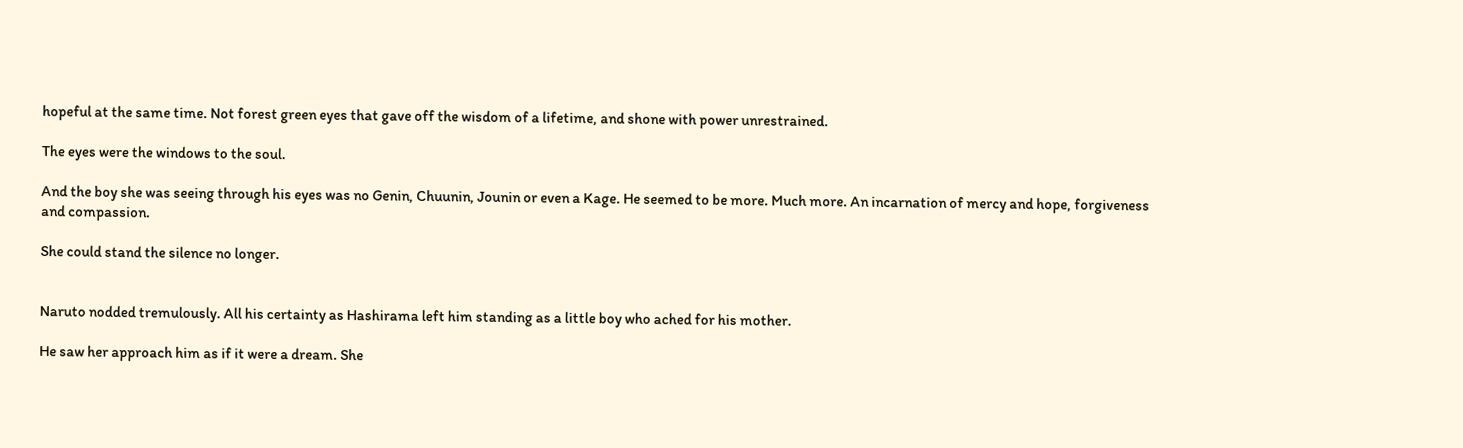hopeful at the same time. Not forest green eyes that gave off the wisdom of a lifetime, and shone with power unrestrained.

The eyes were the windows to the soul.

And the boy she was seeing through his eyes was no Genin, Chuunin, Jounin or even a Kage. He seemed to be more. Much more. An incarnation of mercy and hope, forgiveness and compassion.

She could stand the silence no longer.


Naruto nodded tremulously. All his certainty as Hashirama left him standing as a little boy who ached for his mother.

He saw her approach him as if it were a dream. She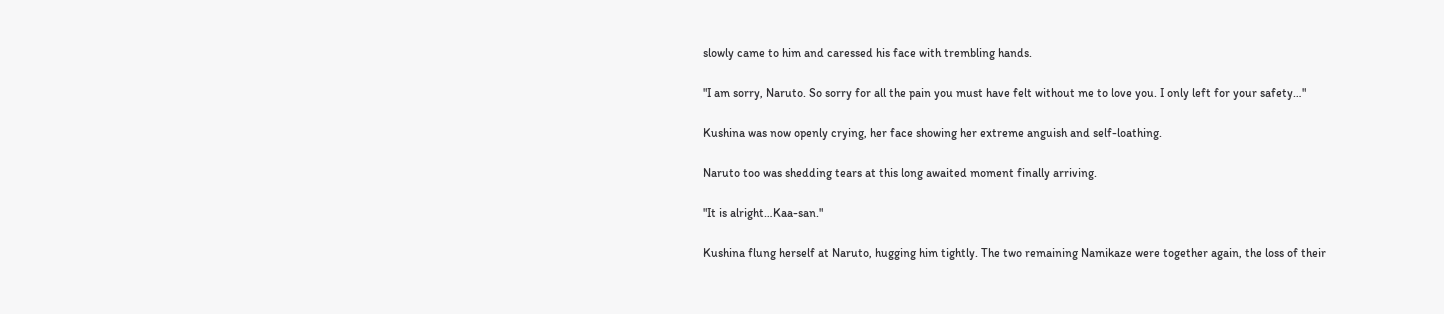slowly came to him and caressed his face with trembling hands.

"I am sorry, Naruto. So sorry for all the pain you must have felt without me to love you. I only left for your safety…"

Kushina was now openly crying, her face showing her extreme anguish and self-loathing.

Naruto too was shedding tears at this long awaited moment finally arriving.

"It is alright…Kaa-san."

Kushina flung herself at Naruto, hugging him tightly. The two remaining Namikaze were together again, the loss of their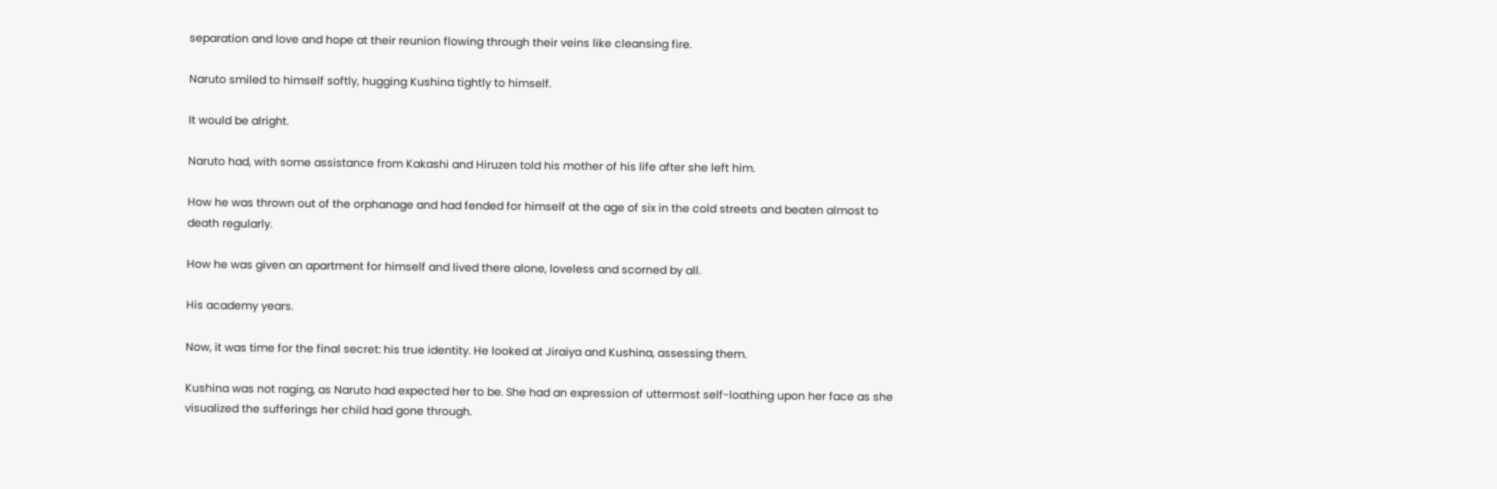separation and love and hope at their reunion flowing through their veins like cleansing fire.

Naruto smiled to himself softly, hugging Kushina tightly to himself.

It would be alright.

Naruto had, with some assistance from Kakashi and Hiruzen told his mother of his life after she left him.

How he was thrown out of the orphanage and had fended for himself at the age of six in the cold streets and beaten almost to death regularly.

How he was given an apartment for himself and lived there alone, loveless and scorned by all.

His academy years.

Now, it was time for the final secret: his true identity. He looked at Jiraiya and Kushina, assessing them.

Kushina was not raging, as Naruto had expected her to be. She had an expression of uttermost self-loathing upon her face as she visualized the sufferings her child had gone through.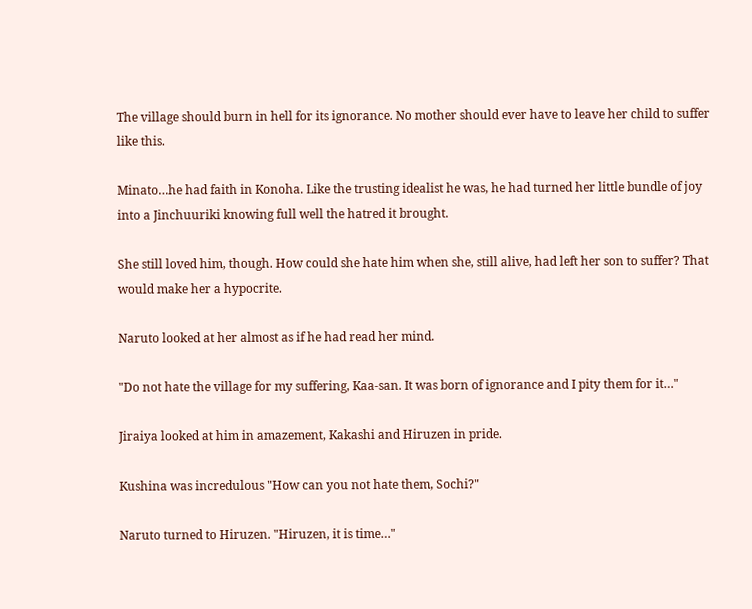The village should burn in hell for its ignorance. No mother should ever have to leave her child to suffer like this.

Minato…he had faith in Konoha. Like the trusting idealist he was, he had turned her little bundle of joy into a Jinchuuriki knowing full well the hatred it brought.

She still loved him, though. How could she hate him when she, still alive, had left her son to suffer? That would make her a hypocrite.

Naruto looked at her almost as if he had read her mind.

"Do not hate the village for my suffering, Kaa-san. It was born of ignorance and I pity them for it…"

Jiraiya looked at him in amazement, Kakashi and Hiruzen in pride.

Kushina was incredulous "How can you not hate them, Sochi?"

Naruto turned to Hiruzen. "Hiruzen, it is time…"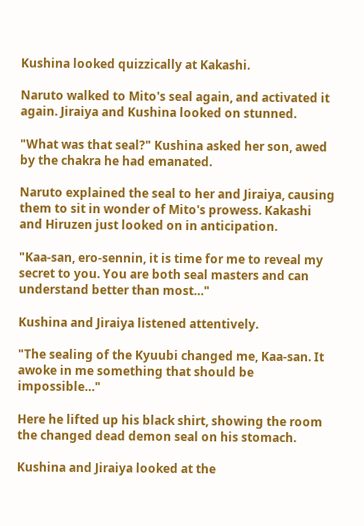Kushina looked quizzically at Kakashi.

Naruto walked to Mito's seal again, and activated it again. Jiraiya and Kushina looked on stunned.

"What was that seal?" Kushina asked her son, awed by the chakra he had emanated.

Naruto explained the seal to her and Jiraiya, causing them to sit in wonder of Mito's prowess. Kakashi and Hiruzen just looked on in anticipation.

"Kaa-san, ero-sennin, it is time for me to reveal my secret to you. You are both seal masters and can understand better than most…"

Kushina and Jiraiya listened attentively.

"The sealing of the Kyuubi changed me, Kaa-san. It awoke in me something that should be impossible…"

Here he lifted up his black shirt, showing the room the changed dead demon seal on his stomach.

Kushina and Jiraiya looked at the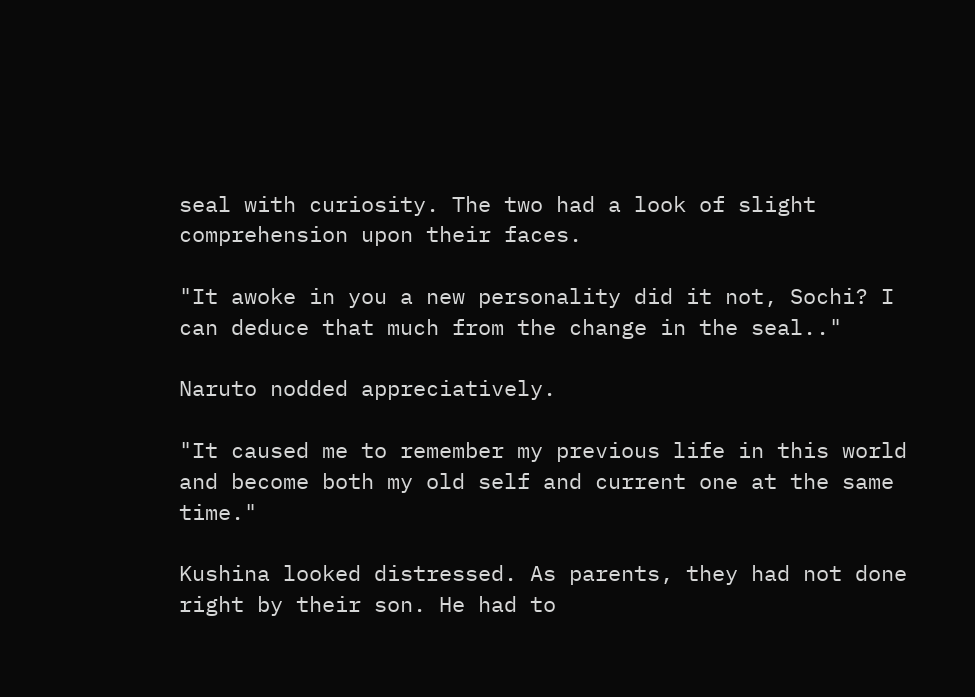seal with curiosity. The two had a look of slight comprehension upon their faces.

"It awoke in you a new personality did it not, Sochi? I can deduce that much from the change in the seal.."

Naruto nodded appreciatively.

"It caused me to remember my previous life in this world and become both my old self and current one at the same time."

Kushina looked distressed. As parents, they had not done right by their son. He had to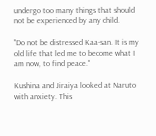undergo too many things that should not be experienced by any child.

"Do not be distressed Kaa-san. It is my old life that led me to become what I am now, to find peace."

Kushina and Jiraiya looked at Naruto with anxiety. This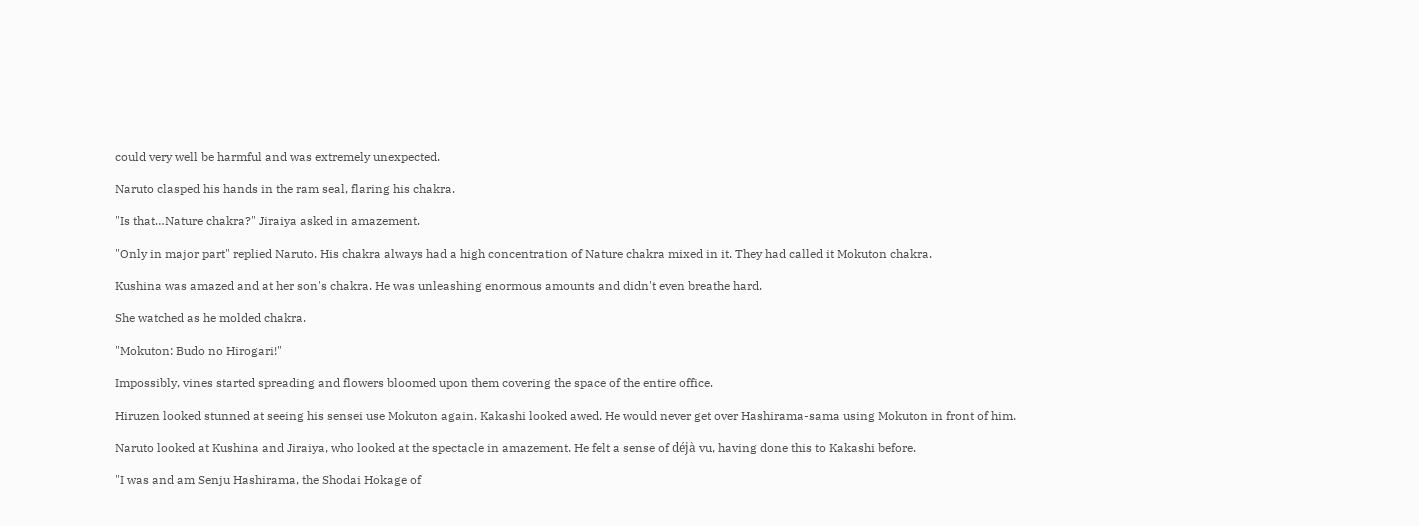could very well be harmful and was extremely unexpected.

Naruto clasped his hands in the ram seal, flaring his chakra.

"Is that…Nature chakra?" Jiraiya asked in amazement.

"Only in major part" replied Naruto. His chakra always had a high concentration of Nature chakra mixed in it. They had called it Mokuton chakra.

Kushina was amazed and at her son's chakra. He was unleashing enormous amounts and didn't even breathe hard.

She watched as he molded chakra.

"Mokuton: Budo no Hirogari!"

Impossibly, vines started spreading and flowers bloomed upon them covering the space of the entire office.

Hiruzen looked stunned at seeing his sensei use Mokuton again. Kakashi looked awed. He would never get over Hashirama-sama using Mokuton in front of him.

Naruto looked at Kushina and Jiraiya, who looked at the spectacle in amazement. He felt a sense of déjà vu, having done this to Kakashi before.

"I was and am Senju Hashirama, the Shodai Hokage of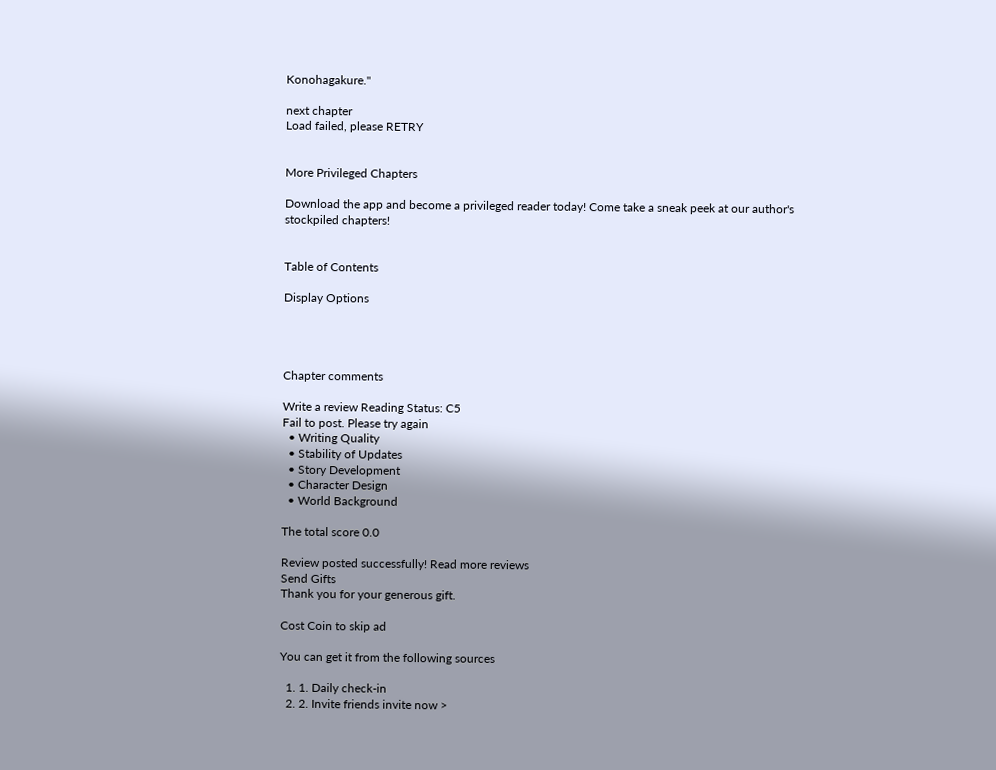Konohagakure."

next chapter
Load failed, please RETRY


More Privileged Chapters

Download the app and become a privileged reader today! Come take a sneak peek at our author's stockpiled chapters!


Table of Contents

Display Options




Chapter comments

Write a review Reading Status: C5
Fail to post. Please try again
  • Writing Quality
  • Stability of Updates
  • Story Development
  • Character Design
  • World Background

The total score 0.0

Review posted successfully! Read more reviews
Send Gifts
Thank you for your generous gift.

Cost Coin to skip ad

You can get it from the following sources

  1. 1. Daily check-in
  2. 2. Invite friends invite now >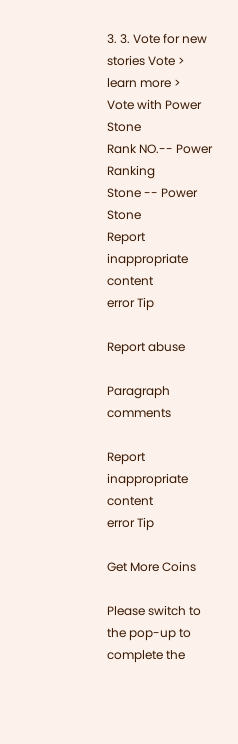3. 3. Vote for new stories Vote >
learn more >
Vote with Power Stone
Rank NO.-- Power Ranking
Stone -- Power Stone
Report inappropriate content
error Tip

Report abuse

Paragraph comments

Report inappropriate content
error Tip

Get More Coins

Please switch to the pop-up to complete the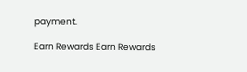payment.

Earn Rewards Earn Rewards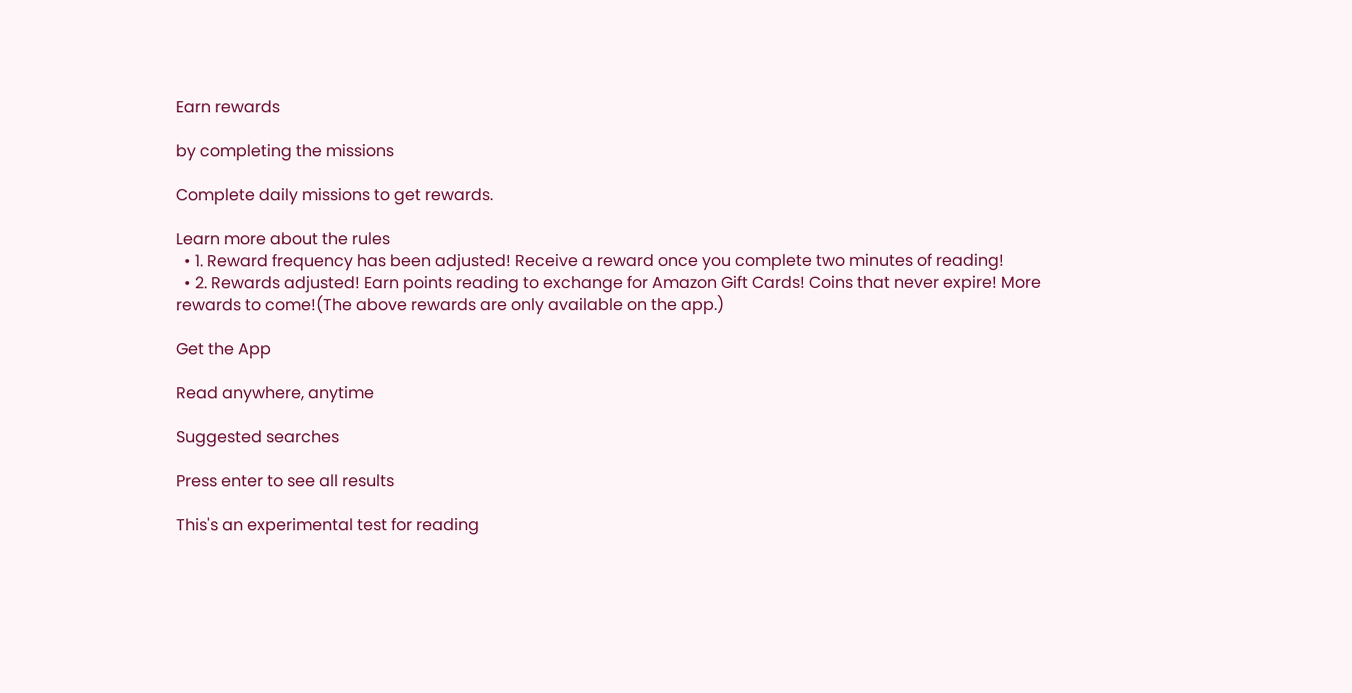Earn rewards

by completing the missions

Complete daily missions to get rewards.

Learn more about the rules
  • 1. Reward frequency has been adjusted! Receive a reward once you complete two minutes of reading!
  • 2. Rewards adjusted! Earn points reading to exchange for Amazon Gift Cards! Coins that never expire! More rewards to come!(The above rewards are only available on the app.)

Get the App

Read anywhere, anytime

Suggested searches

Press enter to see all results

This's an experimental test for reading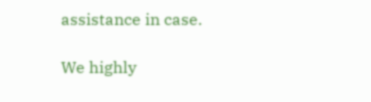assistance in case.

We highly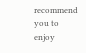recommend you to enjoy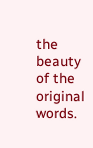the beauty of the original words.